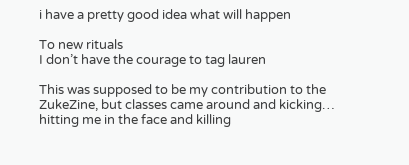i have a pretty good idea what will happen

To new rituals
I don’t have the courage to tag lauren

This was supposed to be my contribution to the ZukeZine, but classes came around and kicking… hitting me in the face and killing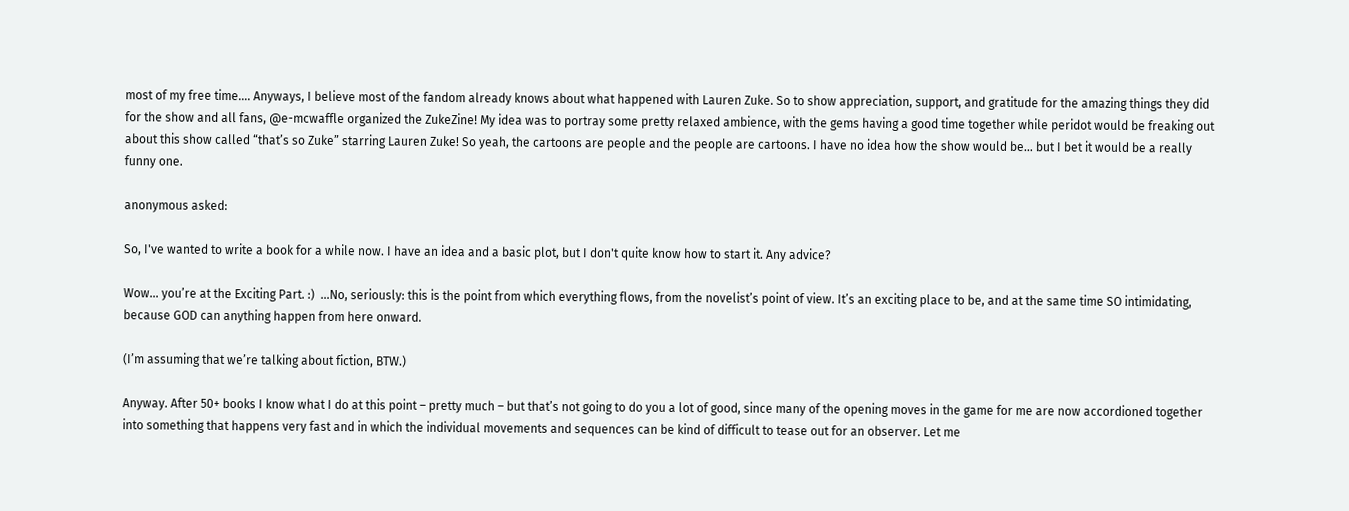most of my free time…. Anyways, I believe most of the fandom already knows about what happened with Lauren Zuke. So to show appreciation, support, and gratitude for the amazing things they did for the show and all fans, @e-mcwaffle organized the ZukeZine! My idea was to portray some pretty relaxed ambience, with the gems having a good time together while peridot would be freaking out about this show called “that’s so Zuke” starring Lauren Zuke! So yeah, the cartoons are people and the people are cartoons. I have no idea how the show would be… but I bet it would be a really funny one.

anonymous asked:

So, I've wanted to write a book for a while now. I have an idea and a basic plot, but I don't quite know how to start it. Any advice?

Wow… you’re at the Exciting Part. :)  …No, seriously: this is the point from which everything flows, from the novelist’s point of view. It’s an exciting place to be, and at the same time SO intimidating, because GOD can anything happen from here onward.

(I’m assuming that we’re talking about fiction, BTW.)

Anyway. After 50+ books I know what I do at this point – pretty much – but that’s not going to do you a lot of good, since many of the opening moves in the game for me are now accordioned together into something that happens very fast and in which the individual movements and sequences can be kind of difficult to tease out for an observer. Let me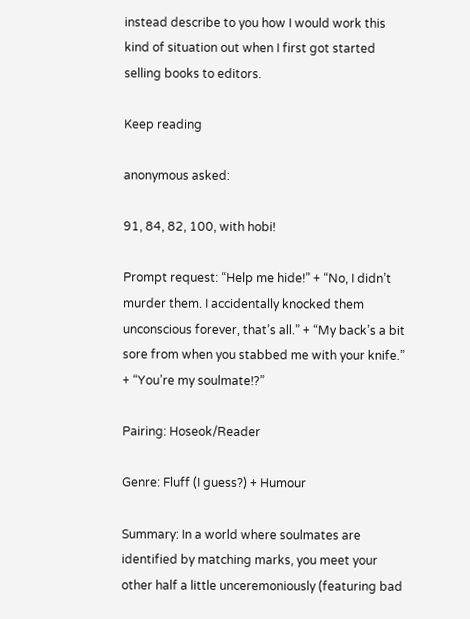instead describe to you how I would work this kind of situation out when I first got started selling books to editors.

Keep reading

anonymous asked:

91, 84, 82, 100, with hobi!

Prompt request: “Help me hide!” + “No, I didn’t murder them. I accidentally knocked them unconscious forever, that’s all.” + “My back’s a bit sore from when you stabbed me with your knife.” + “You’re my soulmate!?”

Pairing: Hoseok/Reader

Genre: Fluff (I guess?) + Humour

Summary: In a world where soulmates are identified by matching marks, you meet your other half a little unceremoniously (featuring bad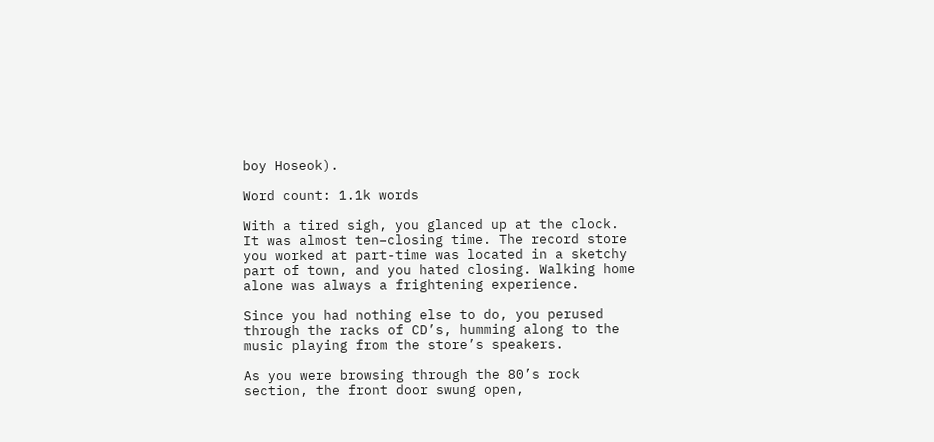boy Hoseok).

Word count: 1.1k words

With a tired sigh, you glanced up at the clock. It was almost ten–closing time. The record store you worked at part-time was located in a sketchy part of town, and you hated closing. Walking home alone was always a frightening experience.

Since you had nothing else to do, you perused through the racks of CD’s, humming along to the music playing from the store’s speakers.

As you were browsing through the 80’s rock section, the front door swung open,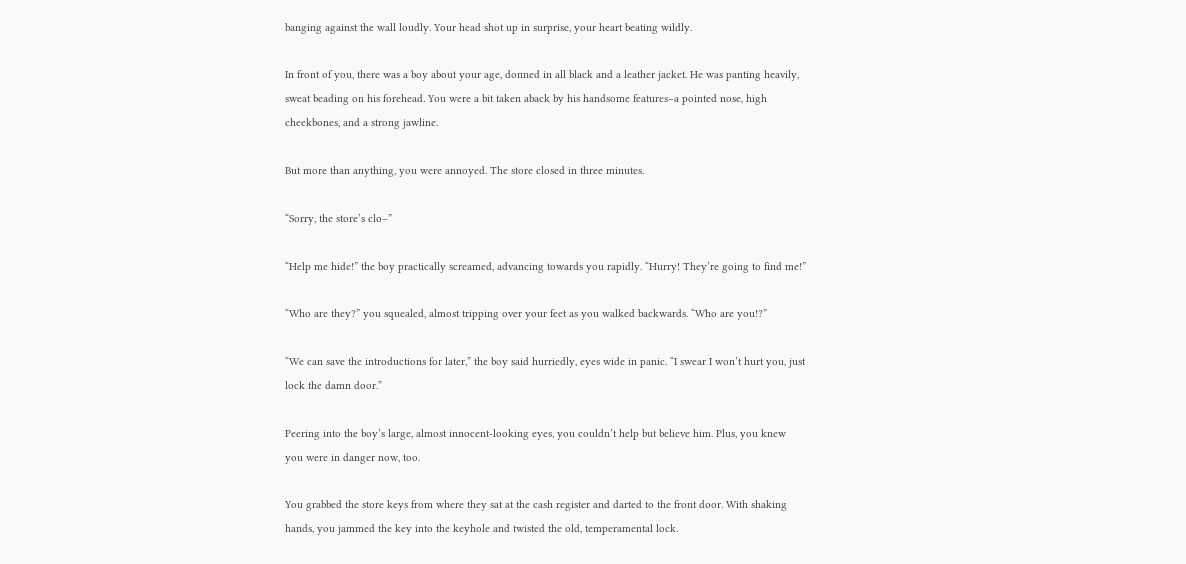banging against the wall loudly. Your head shot up in surprise, your heart beating wildly.

In front of you, there was a boy about your age, donned in all black and a leather jacket. He was panting heavily, sweat beading on his forehead. You were a bit taken aback by his handsome features–a pointed nose, high cheekbones, and a strong jawline.

But more than anything, you were annoyed. The store closed in three minutes.

“Sorry, the store’s clo–”

“Help me hide!” the boy practically screamed, advancing towards you rapidly. “Hurry! They’re going to find me!”

“Who are they?” you squealed, almost tripping over your feet as you walked backwards. “Who are you!?”

“We can save the introductions for later,” the boy said hurriedly, eyes wide in panic. “I swear I won’t hurt you, just lock the damn door.”

Peering into the boy’s large, almost innocent-looking eyes, you couldn’t help but believe him. Plus, you knew you were in danger now, too.

You grabbed the store keys from where they sat at the cash register and darted to the front door. With shaking hands, you jammed the key into the keyhole and twisted the old, temperamental lock.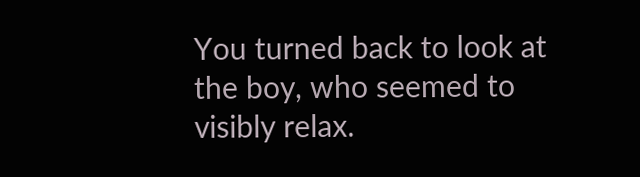You turned back to look at the boy, who seemed to visibly relax.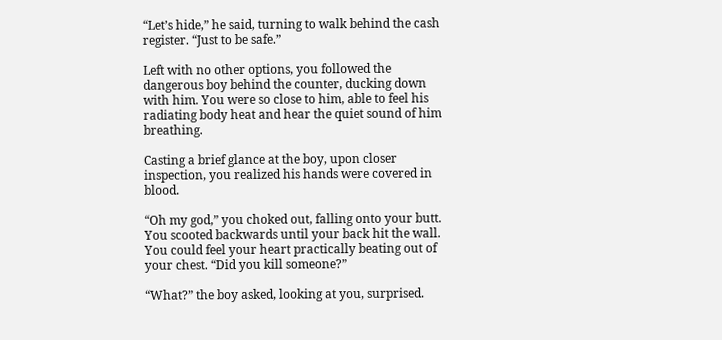“Let’s hide,” he said, turning to walk behind the cash register. “Just to be safe.”

Left with no other options, you followed the dangerous boy behind the counter, ducking down with him. You were so close to him, able to feel his radiating body heat and hear the quiet sound of him breathing.

Casting a brief glance at the boy, upon closer inspection, you realized his hands were covered in blood.

“Oh my god,” you choked out, falling onto your butt. You scooted backwards until your back hit the wall. You could feel your heart practically beating out of your chest. “Did you kill someone?”

“What?” the boy asked, looking at you, surprised.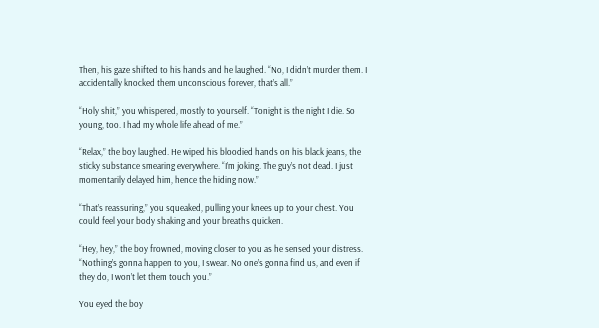Then, his gaze shifted to his hands and he laughed. “No, I didn’t murder them. I accidentally knocked them unconscious forever, that’s all.”

“Holy shit,” you whispered, mostly to yourself. “Tonight is the night I die. So young, too. I had my whole life ahead of me.”

“Relax,” the boy laughed. He wiped his bloodied hands on his black jeans, the sticky substance smearing everywhere. “I’m joking. The guy’s not dead. I just momentarily delayed him, hence the hiding now.”

“That’s reassuring,” you squeaked, pulling your knees up to your chest. You could feel your body shaking and your breaths quicken.

“Hey, hey,” the boy frowned, moving closer to you as he sensed your distress. “Nothing’s gonna happen to you, I swear. No one’s gonna find us, and even if they do, I won’t let them touch you.”

You eyed the boy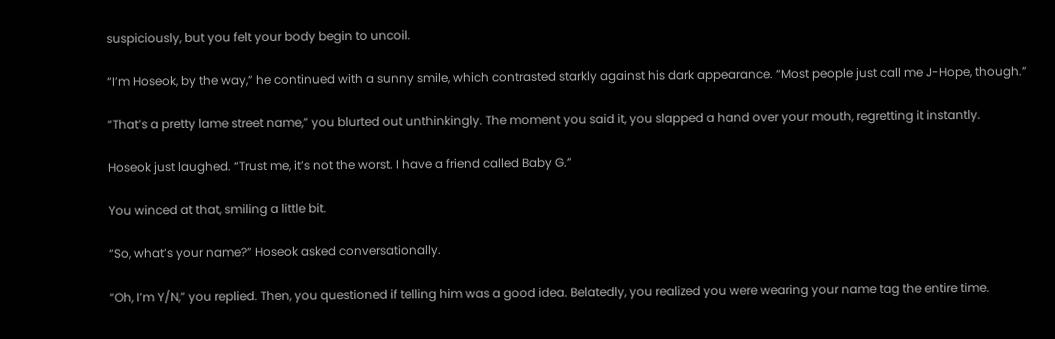suspiciously, but you felt your body begin to uncoil.

“I’m Hoseok, by the way,” he continued with a sunny smile, which contrasted starkly against his dark appearance. “Most people just call me J-Hope, though.”

“That’s a pretty lame street name,” you blurted out unthinkingly. The moment you said it, you slapped a hand over your mouth, regretting it instantly.

Hoseok just laughed. “Trust me, it’s not the worst. I have a friend called Baby G.”

You winced at that, smiling a little bit.

“So, what’s your name?” Hoseok asked conversationally.

“Oh, I’m Y/N,” you replied. Then, you questioned if telling him was a good idea. Belatedly, you realized you were wearing your name tag the entire time.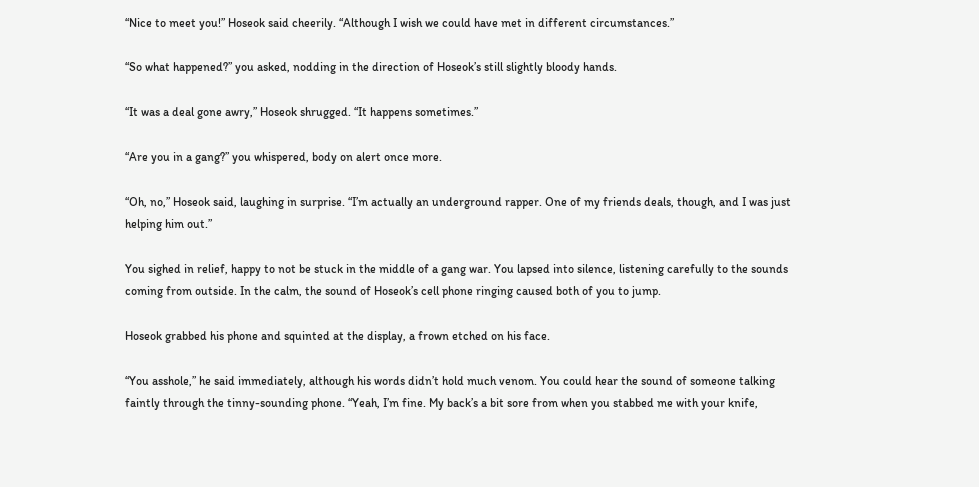“Nice to meet you!” Hoseok said cheerily. “Although I wish we could have met in different circumstances.”

“So what happened?” you asked, nodding in the direction of Hoseok’s still slightly bloody hands.

“It was a deal gone awry,” Hoseok shrugged. “It happens sometimes.”

“Are you in a gang?” you whispered, body on alert once more.

“Oh, no,” Hoseok said, laughing in surprise. “I’m actually an underground rapper. One of my friends deals, though, and I was just helping him out.”

You sighed in relief, happy to not be stuck in the middle of a gang war. You lapsed into silence, listening carefully to the sounds coming from outside. In the calm, the sound of Hoseok’s cell phone ringing caused both of you to jump.

Hoseok grabbed his phone and squinted at the display, a frown etched on his face.

“You asshole,” he said immediately, although his words didn’t hold much venom. You could hear the sound of someone talking faintly through the tinny-sounding phone. “Yeah, I’m fine. My back’s a bit sore from when you stabbed me with your knife,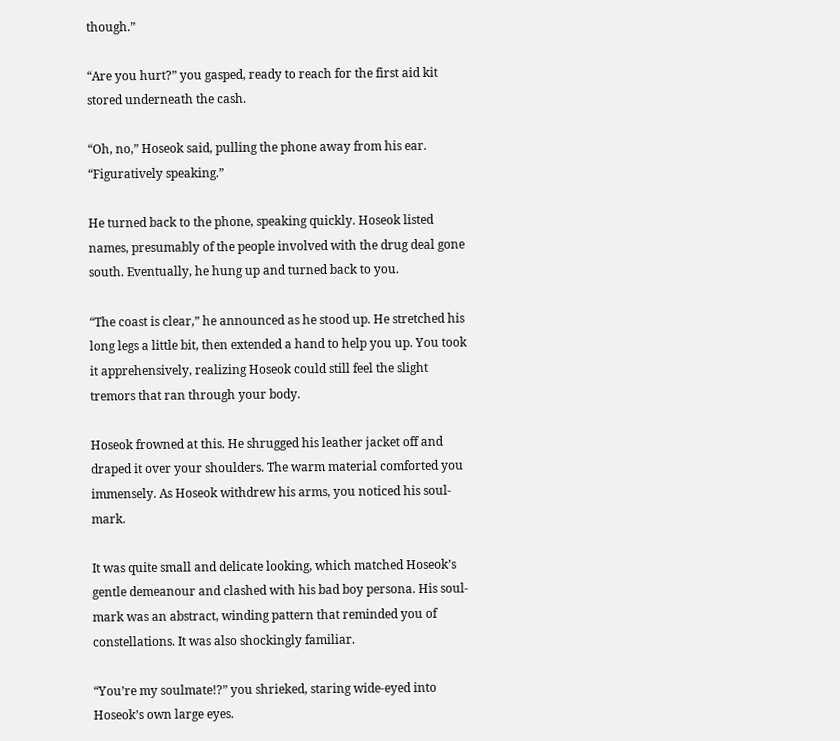though.”

“Are you hurt?” you gasped, ready to reach for the first aid kit stored underneath the cash.

“Oh, no,” Hoseok said, pulling the phone away from his ear. “Figuratively speaking.”

He turned back to the phone, speaking quickly. Hoseok listed names, presumably of the people involved with the drug deal gone south. Eventually, he hung up and turned back to you.

“The coast is clear,” he announced as he stood up. He stretched his long legs a little bit, then extended a hand to help you up. You took it apprehensively, realizing Hoseok could still feel the slight tremors that ran through your body.

Hoseok frowned at this. He shrugged his leather jacket off and draped it over your shoulders. The warm material comforted you immensely. As Hoseok withdrew his arms, you noticed his soul-mark.

It was quite small and delicate looking, which matched Hoseok’s gentle demeanour and clashed with his bad boy persona. His soul-mark was an abstract, winding pattern that reminded you of constellations. It was also shockingly familiar.

“You’re my soulmate!?” you shrieked, staring wide-eyed into Hoseok’s own large eyes.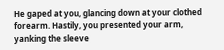He gaped at you, glancing down at your clothed forearm. Hastily, you presented your arm, yanking the sleeve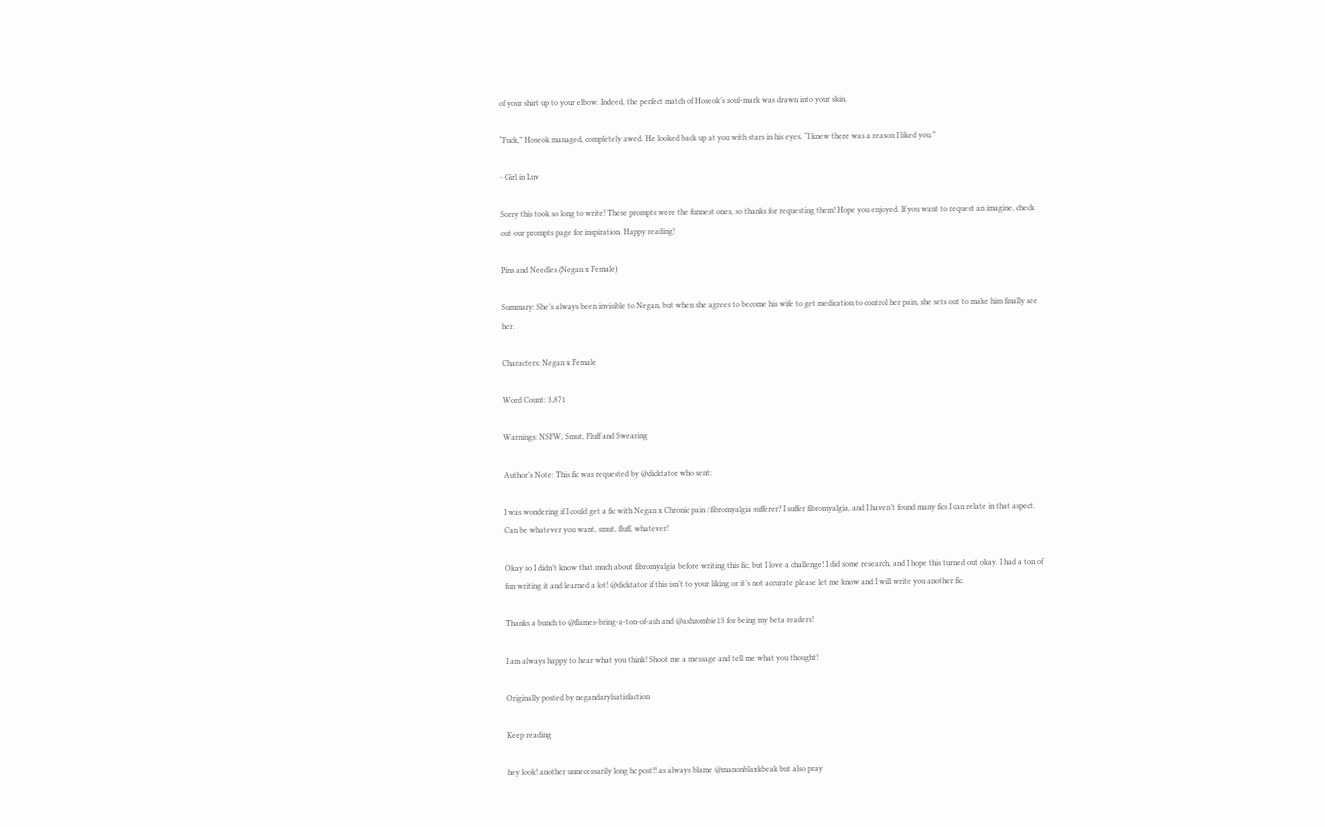of your shirt up to your elbow. Indeed, the perfect match of Hoseok’s soul-mark was drawn into your skin.

“Fuck,” Hoseok managed, completely awed. He looked back up at you with stars in his eyes. “I knew there was a reason I liked you.”

- Girl in Luv

Sorry this took so long to write! These prompts were the funnest ones, so thanks for requesting them! Hope you enjoyed. If you want to request an imagine, check out our prompts page for inspiration. Happy reading!

Pins and Needles (Negan x Female)

Summary: She’s always been invisible to Negan, but when she agrees to become his wife to get medication to control her pain, she sets out to make him finally see her.

Characters: Negan x Female

Word Count: 3,871

Warnings: NSFW, Smut, Fluff and Swearing

Author’s Note: This fic was requested by @dicktator who sent:

I was wondering if I could get a fic with Negan x Chronic pain /fibromyalgia sufferer? I suffer fibromyalgia, and I haven’t found many fics I can relate in that aspect. Can be whatever you want, smut, fluff, whatever!

Okay so I didn’t know that much about fibromyalgia before writing this fic, but I love a challenge! I did some research, and I hope this turned out okay. I had a ton of fun writing it and learned a lot! @dicktator if this isn’t to your liking or it’s not accurate please let me know and I will write you another fic.

Thanks a bunch to @flames-bring-a-ton-of-ash and @ashzombie13 for being my beta readers!

I am always happy to hear what you think! Shoot me a message and tell me what you thought!

Originally posted by negandarylsatisfaction

Keep reading

hey look! another unnecessarily long hc post!! as always blame @manonblaxkbeak but also pray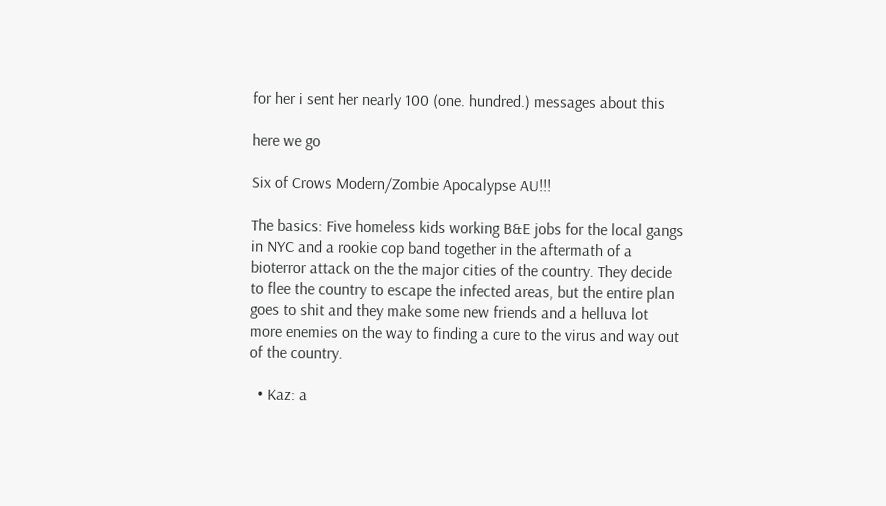for her i sent her nearly 100 (one. hundred.) messages about this

here we go

Six of Crows Modern/Zombie Apocalypse AU!!!

The basics: Five homeless kids working B&E jobs for the local gangs in NYC and a rookie cop band together in the aftermath of a bioterror attack on the the major cities of the country. They decide to flee the country to escape the infected areas, but the entire plan goes to shit and they make some new friends and a helluva lot more enemies on the way to finding a cure to the virus and way out of the country.

  • Kaz: a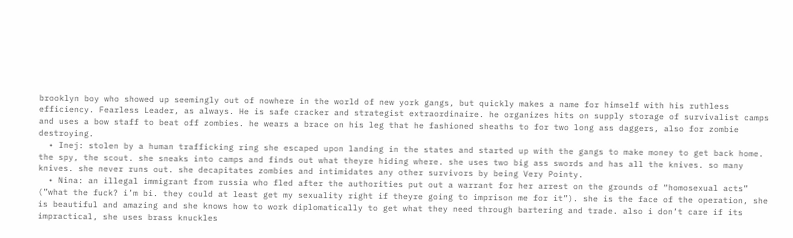brooklyn boy who showed up seemingly out of nowhere in the world of new york gangs, but quickly makes a name for himself with his ruthless efficiency. Fearless Leader, as always. He is safe cracker and strategist extraordinaire. he organizes hits on supply storage of survivalist camps and uses a bow staff to beat off zombies. he wears a brace on his leg that he fashioned sheaths to for two long ass daggers, also for zombie destroying.
  • Inej: stolen by a human trafficking ring she escaped upon landing in the states and started up with the gangs to make money to get back home. the spy, the scout. she sneaks into camps and finds out what theyre hiding where. she uses two big ass swords and has all the knives. so many knives. she never runs out. she decapitates zombies and intimidates any other survivors by being Very Pointy.
  • Nina: an illegal immigrant from russia who fled after the authorities put out a warrant for her arrest on the grounds of “homosexual acts” (”what the fuck? i’m bi. they could at least get my sexuality right if theyre going to imprison me for it”). she is the face of the operation, she is beautiful and amazing and she knows how to work diplomatically to get what they need through bartering and trade. also i don’t care if its impractical, she uses brass knuckles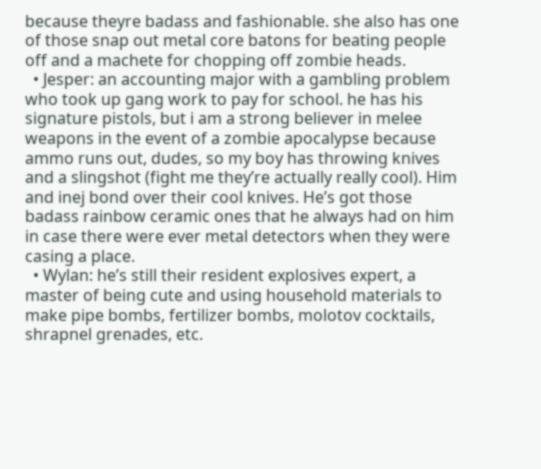because theyre badass and fashionable. she also has one of those snap out metal core batons for beating people off and a machete for chopping off zombie heads.
  • Jesper: an accounting major with a gambling problem who took up gang work to pay for school. he has his signature pistols, but i am a strong believer in melee weapons in the event of a zombie apocalypse because ammo runs out, dudes, so my boy has throwing knives and a slingshot (fight me they’re actually really cool). Him and inej bond over their cool knives. He’s got those badass rainbow ceramic ones that he always had on him in case there were ever metal detectors when they were casing a place.
  • Wylan: he’s still their resident explosives expert, a master of being cute and using household materials to make pipe bombs, fertilizer bombs, molotov cocktails, shrapnel grenades, etc.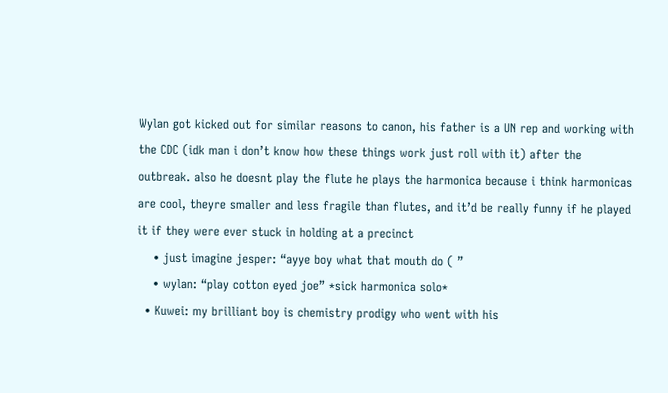Wylan got kicked out for similar reasons to canon, his father is a UN rep and working with the CDC (idk man i don’t know how these things work just roll with it) after the outbreak. also he doesnt play the flute he plays the harmonica because i think harmonicas are cool, theyre smaller and less fragile than flutes, and it’d be really funny if he played it if they were ever stuck in holding at a precinct
    • just imagine jesper: “ayye boy what that mouth do ( ”
    • wylan: “play cotton eyed joe” *sick harmonica solo*
  • Kuwei: my brilliant boy is chemistry prodigy who went with his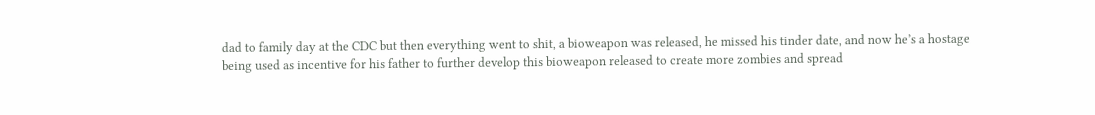dad to family day at the CDC but then everything went to shit, a bioweapon was released, he missed his tinder date, and now he’s a hostage being used as incentive for his father to further develop this bioweapon released to create more zombies and spread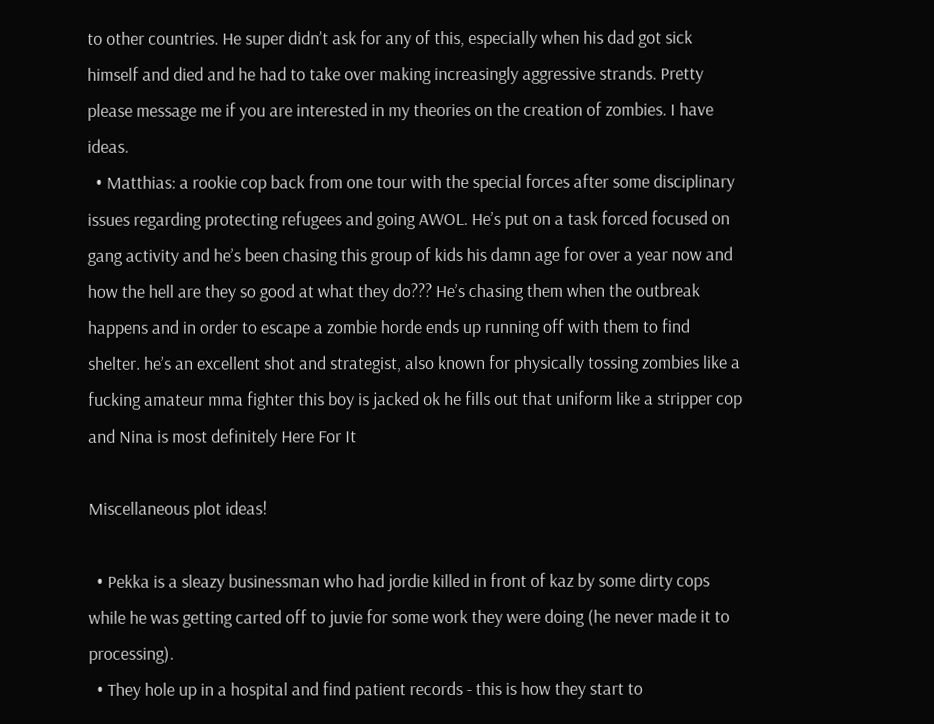to other countries. He super didn’t ask for any of this, especially when his dad got sick himself and died and he had to take over making increasingly aggressive strands. Pretty please message me if you are interested in my theories on the creation of zombies. I have ideas.
  • Matthias: a rookie cop back from one tour with the special forces after some disciplinary issues regarding protecting refugees and going AWOL. He’s put on a task forced focused on gang activity and he’s been chasing this group of kids his damn age for over a year now and how the hell are they so good at what they do??? He’s chasing them when the outbreak happens and in order to escape a zombie horde ends up running off with them to find shelter. he’s an excellent shot and strategist, also known for physically tossing zombies like a fucking amateur mma fighter this boy is jacked ok he fills out that uniform like a stripper cop and Nina is most definitely Here For It

Miscellaneous plot ideas!

  • Pekka is a sleazy businessman who had jordie killed in front of kaz by some dirty cops while he was getting carted off to juvie for some work they were doing (he never made it to processing).
  • They hole up in a hospital and find patient records - this is how they start to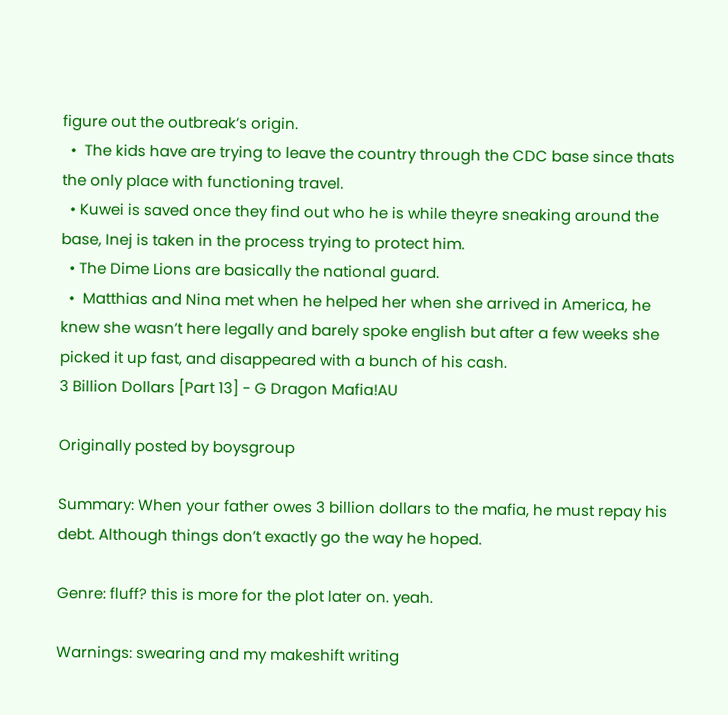figure out the outbreak’s origin.
  •  The kids have are trying to leave the country through the CDC base since thats the only place with functioning travel.
  • Kuwei is saved once they find out who he is while theyre sneaking around the base, Inej is taken in the process trying to protect him.
  • The Dime Lions are basically the national guard.
  •  Matthias and Nina met when he helped her when she arrived in America, he knew she wasn’t here legally and barely spoke english but after a few weeks she picked it up fast, and disappeared with a bunch of his cash.
3 Billion Dollars [Part 13] - G Dragon Mafia!AU

Originally posted by boysgroup

Summary: When your father owes 3 billion dollars to the mafia, he must repay his debt. Although things don’t exactly go the way he hoped.

Genre: fluff? this is more for the plot later on. yeah.

Warnings: swearing and my makeshift writing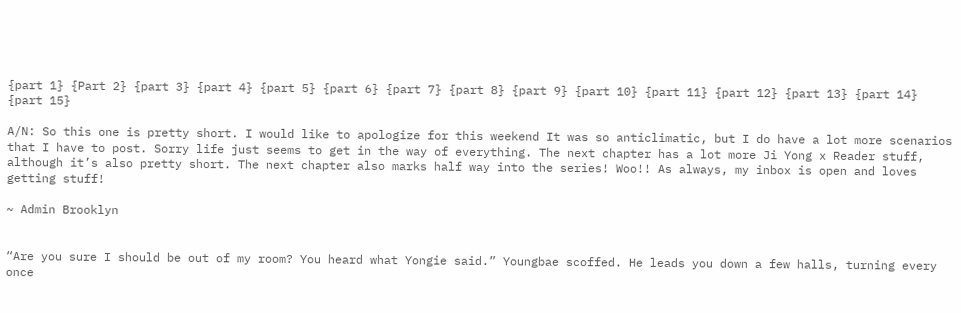{part 1} {Part 2} {part 3} {part 4} {part 5} {part 6} {part 7} {part 8} {part 9} {part 10} {part 11} {part 12} {part 13} {part 14} {part 15}

A/N: So this one is pretty short. I would like to apologize for this weekend It was so anticlimatic, but I do have a lot more scenarios that I have to post. Sorry life just seems to get in the way of everything. The next chapter has a lot more Ji Yong x Reader stuff, although it’s also pretty short. The next chapter also marks half way into the series! Woo!! As always, my inbox is open and loves getting stuff!

~ Admin Brooklyn


“Are you sure I should be out of my room? You heard what Yongie said.” Youngbae scoffed. He leads you down a few halls, turning every once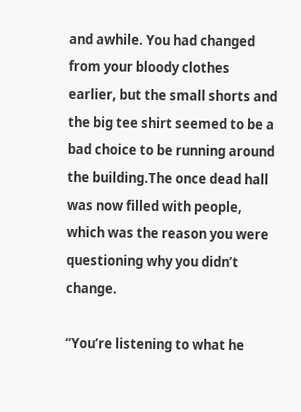and awhile. You had changed from your bloody clothes earlier, but the small shorts and the big tee shirt seemed to be a bad choice to be running around the building.The once dead hall was now filled with people, which was the reason you were questioning why you didn’t change.

“You’re listening to what he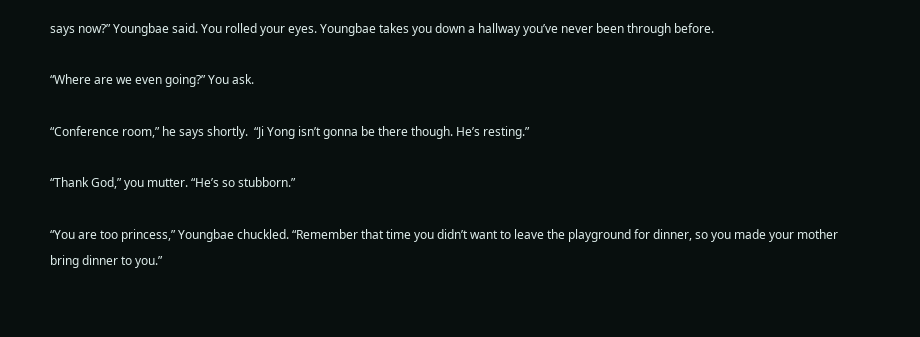says now?” Youngbae said. You rolled your eyes. Youngbae takes you down a hallway you’ve never been through before.

“Where are we even going?” You ask.

“Conference room,” he says shortly.  “Ji Yong isn’t gonna be there though. He’s resting.”

“Thank God,” you mutter. “He’s so stubborn.”

“You are too princess,” Youngbae chuckled. “Remember that time you didn’t want to leave the playground for dinner, so you made your mother bring dinner to you.”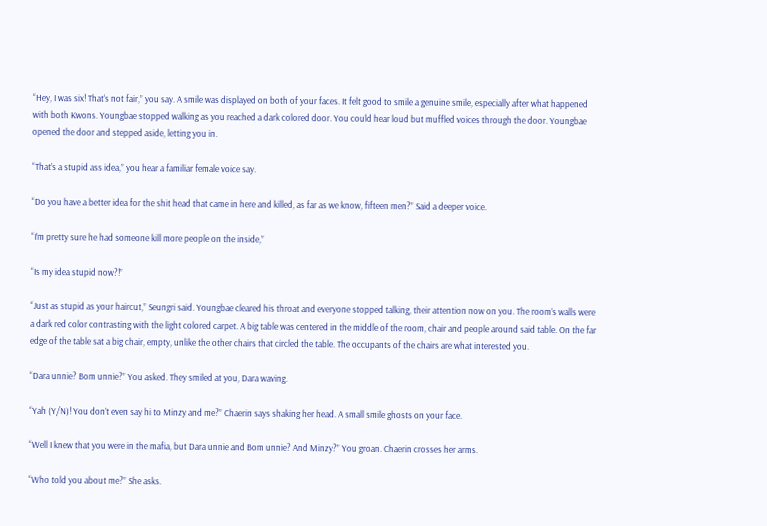“Hey, I was six! That‘s not fair,” you say. A smile was displayed on both of your faces. It felt good to smile a genuine smile, especially after what happened with both Kwons. Youngbae stopped walking as you reached a dark colored door. You could hear loud but muffled voices through the door. Youngbae opened the door and stepped aside, letting you in.

“That’s a stupid ass idea,” you hear a familiar female voice say.

“Do you have a better idea for the shit head that came in here and killed, as far as we know, fifteen men?” Said a deeper voice.

“I’m pretty sure he had someone kill more people on the inside,”

“Is my idea stupid now?!”

“Just as stupid as your haircut,” Seungri said. Youngbae cleared his throat and everyone stopped talking, their attention now on you. The room’s walls were a dark red color contrasting with the light colored carpet. A big table was centered in the middle of the room, chair and people around said table. On the far edge of the table sat a big chair, empty, unlike the other chairs that circled the table. The occupants of the chairs are what interested you.

“Dara unnie? Bom unnie?” You asked. They smiled at you, Dara waving.

“Yah (Y/N)! You don’t even say hi to Minzy and me?” Chaerin says shaking her head. A small smile ghosts on your face.

“Well I knew that you were in the mafia, but Dara unnie and Bom unnie? And Minzy?” You groan. Chaerin crosses her arms.

“Who told you about me?” She asks.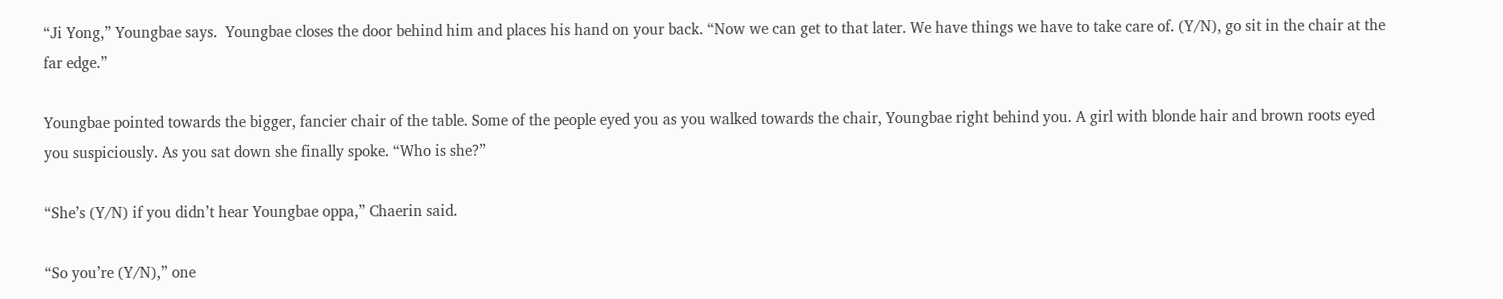“Ji Yong,” Youngbae says.  Youngbae closes the door behind him and places his hand on your back. “Now we can get to that later. We have things we have to take care of. (Y/N), go sit in the chair at the far edge.”

Youngbae pointed towards the bigger, fancier chair of the table. Some of the people eyed you as you walked towards the chair, Youngbae right behind you. A girl with blonde hair and brown roots eyed you suspiciously. As you sat down she finally spoke. “Who is she?”

“She’s (Y/N) if you didn’t hear Youngbae oppa,” Chaerin said.

“So you’re (Y/N),” one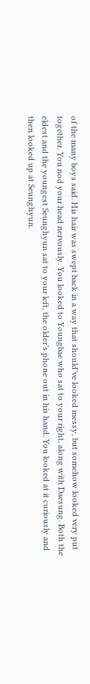of the many boys said. His hair was swept back in a way that should’ve looked messy, but somehow looked very put together. You nod your head nervously. You looked to Youngbae who sat to your right, along with Daesung. Both the eldest and the youngest Seunghyun sat to your left, the older’s phone out in his hand. You looked at it curiously and then looked up at Seunghyun.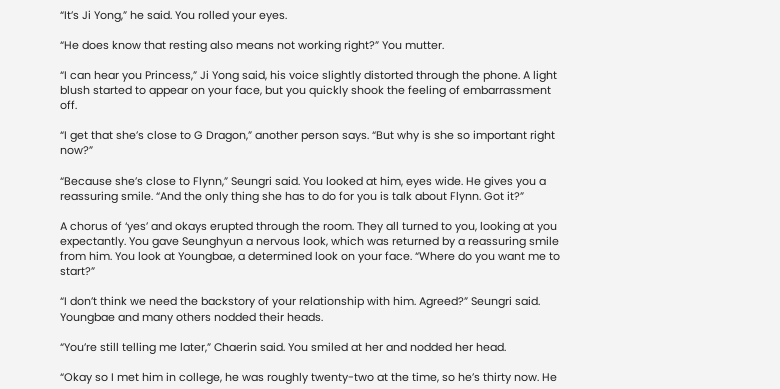“It’s Ji Yong,” he said. You rolled your eyes.

“He does know that resting also means not working right?” You mutter.

“I can hear you Princess,” Ji Yong said, his voice slightly distorted through the phone. A light blush started to appear on your face, but you quickly shook the feeling of embarrassment off.

“I get that she’s close to G Dragon,” another person says. “But why is she so important right now?”

“Because she’s close to Flynn,” Seungri said. You looked at him, eyes wide. He gives you a reassuring smile. “And the only thing she has to do for you is talk about Flynn. Got it?”

A chorus of ‘yes’ and okays erupted through the room. They all turned to you, looking at you expectantly. You gave Seunghyun a nervous look, which was returned by a reassuring smile from him. You look at Youngbae, a determined look on your face. “Where do you want me to start?”

“I don’t think we need the backstory of your relationship with him. Agreed?” Seungri said. Youngbae and many others nodded their heads.

“You’re still telling me later,” Chaerin said. You smiled at her and nodded her head.

“Okay so I met him in college, he was roughly twenty-two at the time, so he’s thirty now. He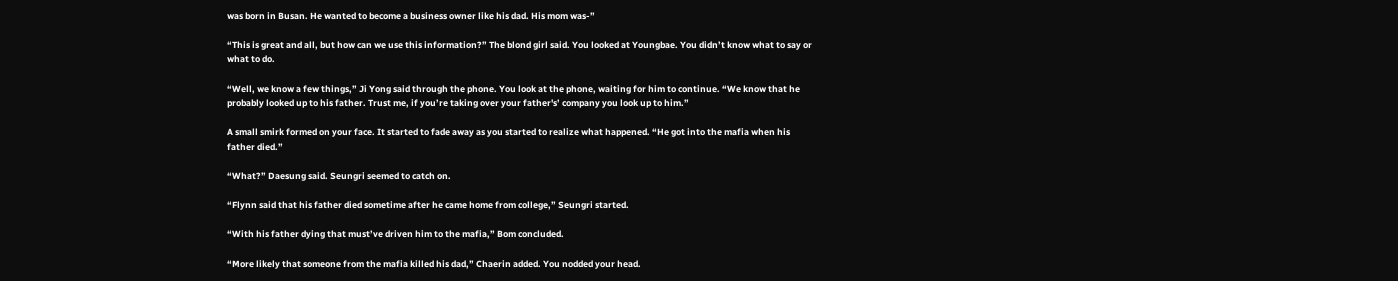was born in Busan. He wanted to become a business owner like his dad. His mom was-”

“This is great and all, but how can we use this information?” The blond girl said. You looked at Youngbae. You didn’t know what to say or what to do.

“Well, we know a few things,” Ji Yong said through the phone. You look at the phone, waiting for him to continue. “We know that he probably looked up to his father. Trust me, if you’re taking over your father's’ company you look up to him.”

A small smirk formed on your face. It started to fade away as you started to realize what happened. “He got into the mafia when his father died.”

“What?” Daesung said. Seungri seemed to catch on.

“Flynn said that his father died sometime after he came home from college,” Seungri started.

“With his father dying that must’ve driven him to the mafia,” Bom concluded.

“More likely that someone from the mafia killed his dad,” Chaerin added. You nodded your head.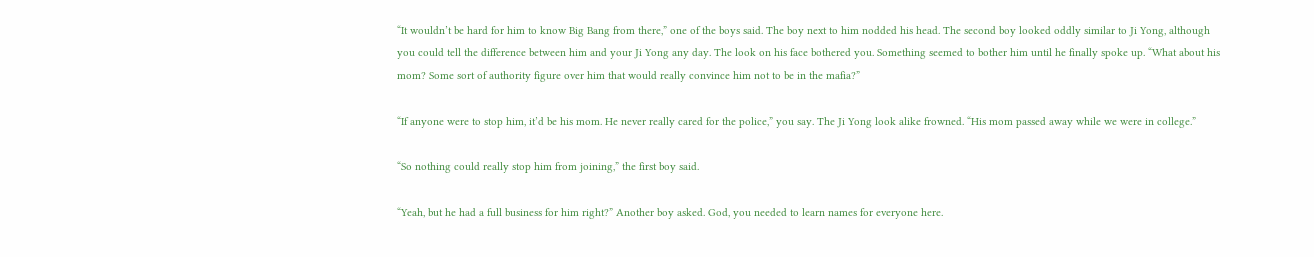“It wouldn’t be hard for him to know Big Bang from there,” one of the boys said. The boy next to him nodded his head. The second boy looked oddly similar to Ji Yong, although you could tell the difference between him and your Ji Yong any day. The look on his face bothered you. Something seemed to bother him until he finally spoke up. “What about his mom? Some sort of authority figure over him that would really convince him not to be in the mafia?”

“If anyone were to stop him, it’d be his mom. He never really cared for the police,” you say. The Ji Yong look alike frowned. “His mom passed away while we were in college.”

“So nothing could really stop him from joining,” the first boy said.

“Yeah, but he had a full business for him right?” Another boy asked. God, you needed to learn names for everyone here.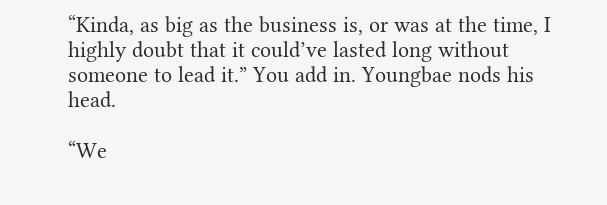“Kinda, as big as the business is, or was at the time, I highly doubt that it could’ve lasted long without someone to lead it.” You add in. Youngbae nods his head.

“We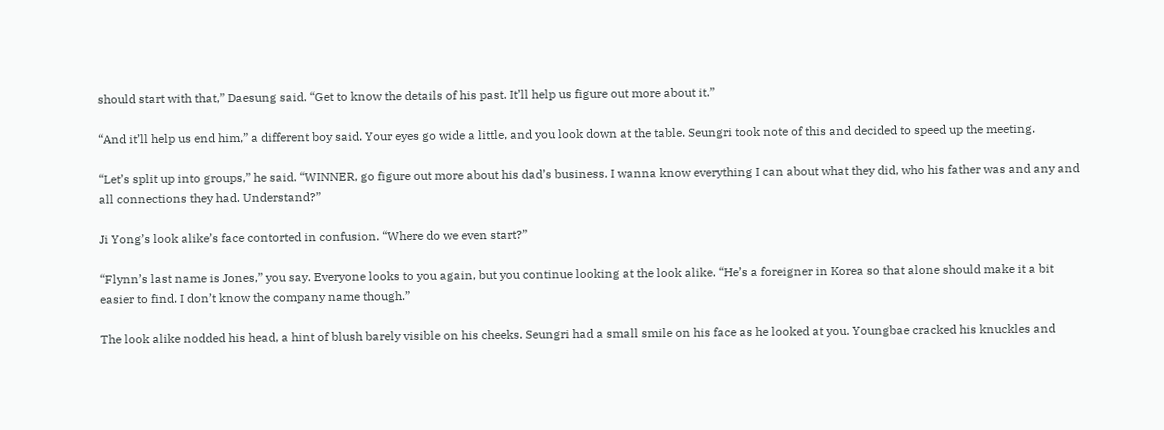should start with that,” Daesung said. “Get to know the details of his past. It’ll help us figure out more about it.”

“And it’ll help us end him,” a different boy said. Your eyes go wide a little, and you look down at the table. Seungri took note of this and decided to speed up the meeting.

“Let’s split up into groups,” he said. “WINNER, go figure out more about his dad’s business. I wanna know everything I can about what they did, who his father was and any and all connections they had. Understand?”

Ji Yong’s look alike’s face contorted in confusion. “Where do we even start?”

“Flynn’s last name is Jones,” you say. Everyone looks to you again, but you continue looking at the look alike. “He’s a foreigner in Korea so that alone should make it a bit easier to find. I don’t know the company name though.”

The look alike nodded his head, a hint of blush barely visible on his cheeks. Seungri had a small smile on his face as he looked at you. Youngbae cracked his knuckles and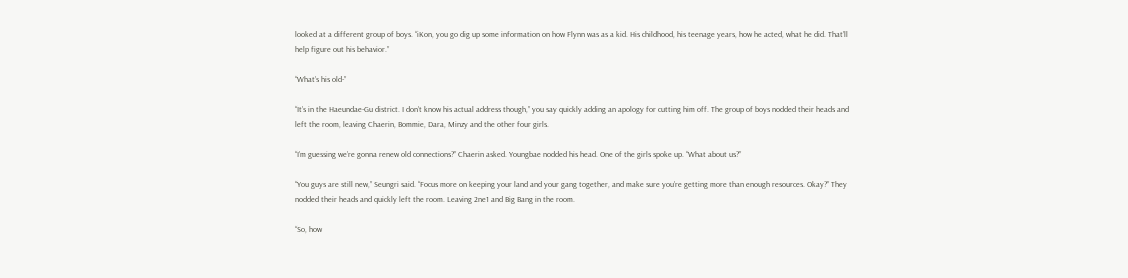looked at a different group of boys. “iKon, you go dig up some information on how Flynn was as a kid. His childhood, his teenage years, how he acted, what he did. That’ll help figure out his behavior.”

“What’s his old-”

“It’s in the Haeundae-Gu district. I don’t know his actual address though,” you say quickly adding an apology for cutting him off. The group of boys nodded their heads and left the room, leaving Chaerin, Bommie, Dara, Minzy and the other four girls.

“I’m guessing we’re gonna renew old connections?” Chaerin asked. Youngbae nodded his head. One of the girls spoke up. “What about us?”

“You guys are still new,” Seungri said. “Focus more on keeping your land and your gang together, and make sure you’re getting more than enough resources. Okay?” They nodded their heads and quickly left the room. Leaving 2ne1 and Big Bang in the room.

“So, how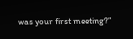was your first meeting?”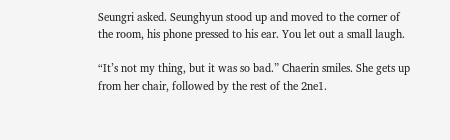Seungri asked. Seunghyun stood up and moved to the corner of the room, his phone pressed to his ear. You let out a small laugh.

“It’s not my thing, but it was so bad.” Chaerin smiles. She gets up from her chair, followed by the rest of the 2ne1.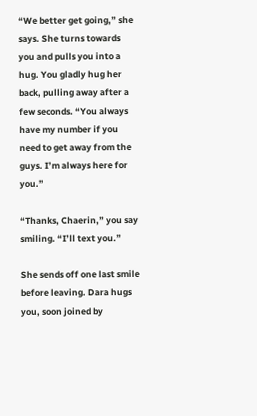“We better get going,” she says. She turns towards you and pulls you into a hug. You gladly hug her back, pulling away after a few seconds. “You always have my number if you need to get away from the guys. I’m always here for you.”

“Thanks, Chaerin,” you say smiling. “I’ll text you.”

She sends off one last smile before leaving. Dara hugs you, soon joined by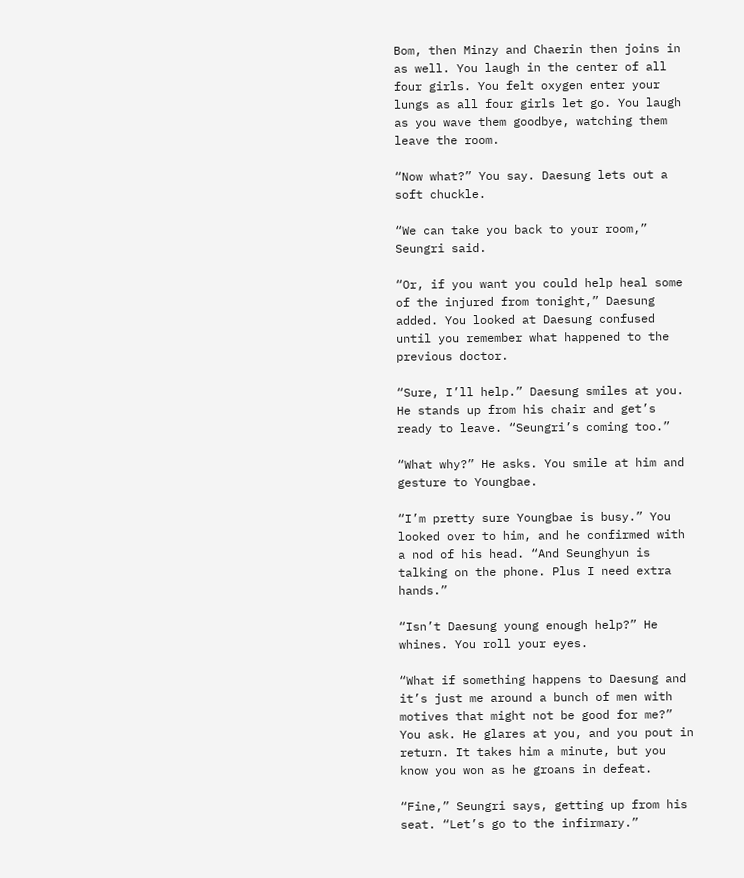Bom, then Minzy and Chaerin then joins in as well. You laugh in the center of all four girls. You felt oxygen enter your lungs as all four girls let go. You laugh as you wave them goodbye, watching them leave the room.

“Now what?” You say. Daesung lets out a soft chuckle.

“We can take you back to your room,” Seungri said.

“Or, if you want you could help heal some of the injured from tonight,” Daesung added. You looked at Daesung confused until you remember what happened to the previous doctor.

“Sure, I’ll help.” Daesung smiles at you. He stands up from his chair and get’s ready to leave. “Seungri’s coming too.”

“What why?” He asks. You smile at him and gesture to Youngbae.

“I’m pretty sure Youngbae is busy.” You looked over to him, and he confirmed with a nod of his head. “And Seunghyun is talking on the phone. Plus I need extra hands.”

“Isn’t Daesung young enough help?” He whines. You roll your eyes.

“What if something happens to Daesung and it’s just me around a bunch of men with motives that might not be good for me?” You ask. He glares at you, and you pout in return. It takes him a minute, but you know you won as he groans in defeat.

“Fine,” Seungri says, getting up from his seat. “Let’s go to the infirmary.”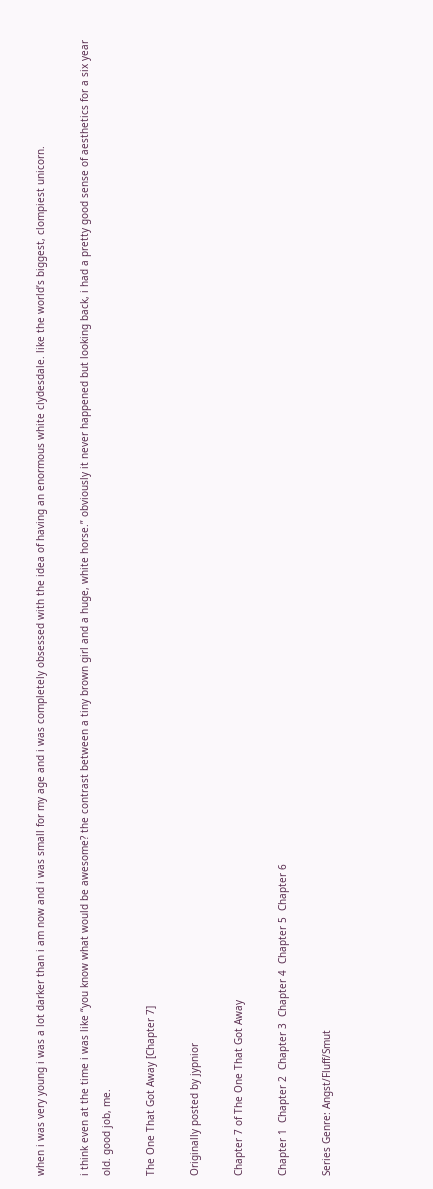when i was very young i was a lot darker than i am now and i was small for my age and i was completely obsessed with the idea of having an enormous white clydesdale. like the world’s biggest, clompiest unicorn.

i think even at the time i was like “you know what would be awesome? the contrast between a tiny brown girl and a huge, white horse.” obviously it never happened but looking back, i had a pretty good sense of aesthetics for a six year old. good job, me.

The One That Got Away [Chapter 7]

Originally posted by jypnior

Chapter 7 of The One That Got Away

Chapter 1  Chapter 2  Chapter 3  Chapter 4  Chapter 5  Chapter 6

Series Genre: Angst/Fluff/Smut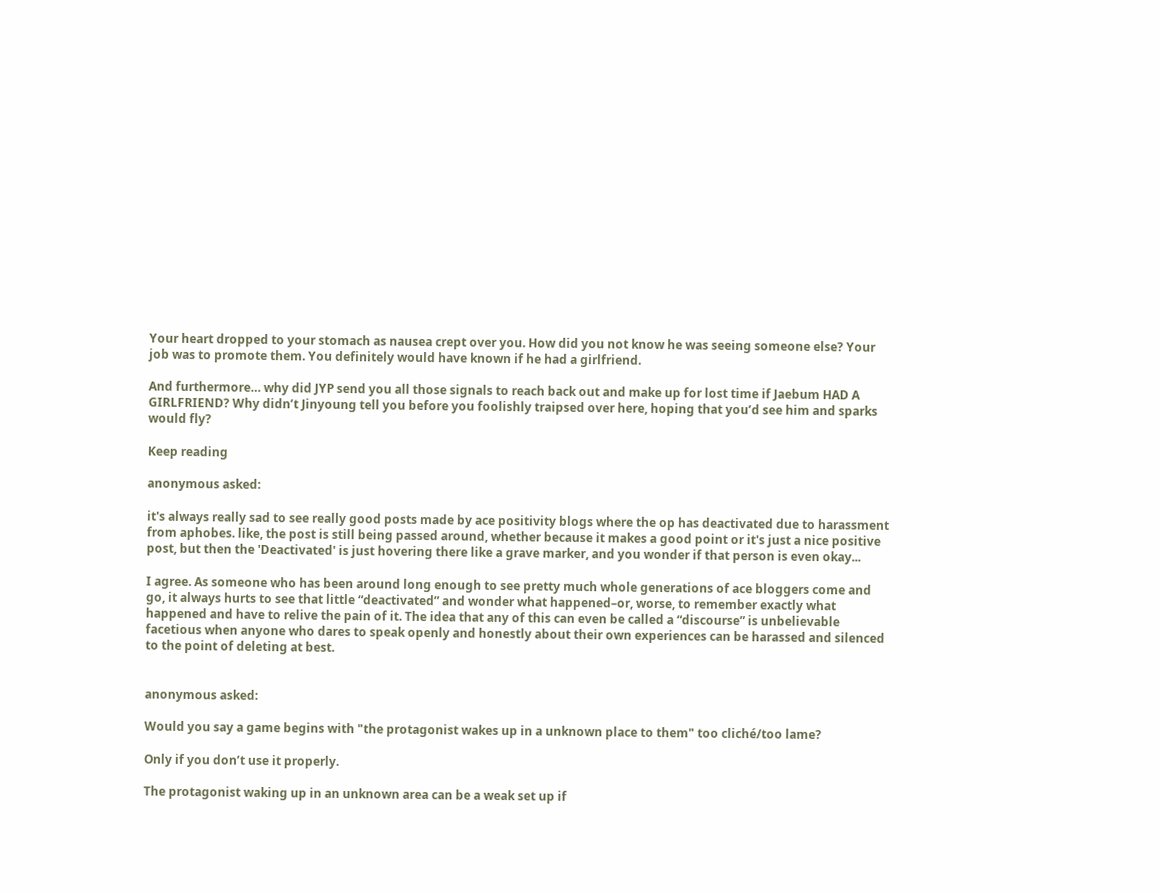Your heart dropped to your stomach as nausea crept over you. How did you not know he was seeing someone else? Your job was to promote them. You definitely would have known if he had a girlfriend.

And furthermore… why did JYP send you all those signals to reach back out and make up for lost time if Jaebum HAD A GIRLFRIEND? Why didn’t Jinyoung tell you before you foolishly traipsed over here, hoping that you’d see him and sparks would fly?

Keep reading

anonymous asked:

it's always really sad to see really good posts made by ace positivity blogs where the op has deactivated due to harassment from aphobes. like, the post is still being passed around, whether because it makes a good point or it's just a nice positive post, but then the 'Deactivated' is just hovering there like a grave marker, and you wonder if that person is even okay...

I agree. As someone who has been around long enough to see pretty much whole generations of ace bloggers come and go, it always hurts to see that little “deactivated” and wonder what happened–or, worse, to remember exactly what happened and have to relive the pain of it. The idea that any of this can even be called a “discourse” is unbelievable facetious when anyone who dares to speak openly and honestly about their own experiences can be harassed and silenced to the point of deleting at best.


anonymous asked:

Would you say a game begins with "the protagonist wakes up in a unknown place to them" too cliché/too lame?

Only if you don’t use it properly.

The protagonist waking up in an unknown area can be a weak set up if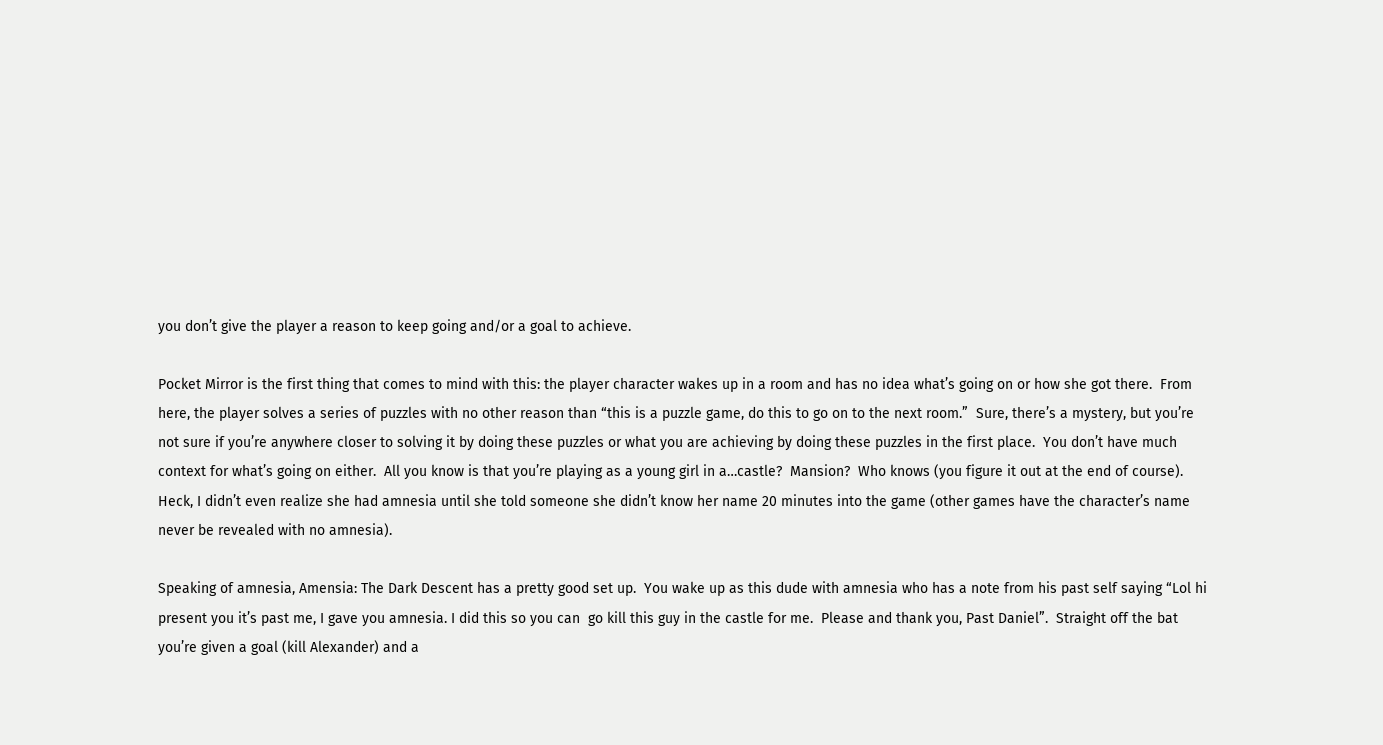you don’t give the player a reason to keep going and/or a goal to achieve.

Pocket Mirror is the first thing that comes to mind with this: the player character wakes up in a room and has no idea what’s going on or how she got there.  From here, the player solves a series of puzzles with no other reason than “this is a puzzle game, do this to go on to the next room.”  Sure, there’s a mystery, but you’re not sure if you’re anywhere closer to solving it by doing these puzzles or what you are achieving by doing these puzzles in the first place.  You don’t have much context for what’s going on either.  All you know is that you’re playing as a young girl in a…castle?  Mansion?  Who knows (you figure it out at the end of course).  Heck, I didn’t even realize she had amnesia until she told someone she didn’t know her name 20 minutes into the game (other games have the character’s name never be revealed with no amnesia).

Speaking of amnesia, Amensia: The Dark Descent has a pretty good set up.  You wake up as this dude with amnesia who has a note from his past self saying “Lol hi present you it’s past me, I gave you amnesia. I did this so you can  go kill this guy in the castle for me.  Please and thank you, Past Daniel”.  Straight off the bat you’re given a goal (kill Alexander) and a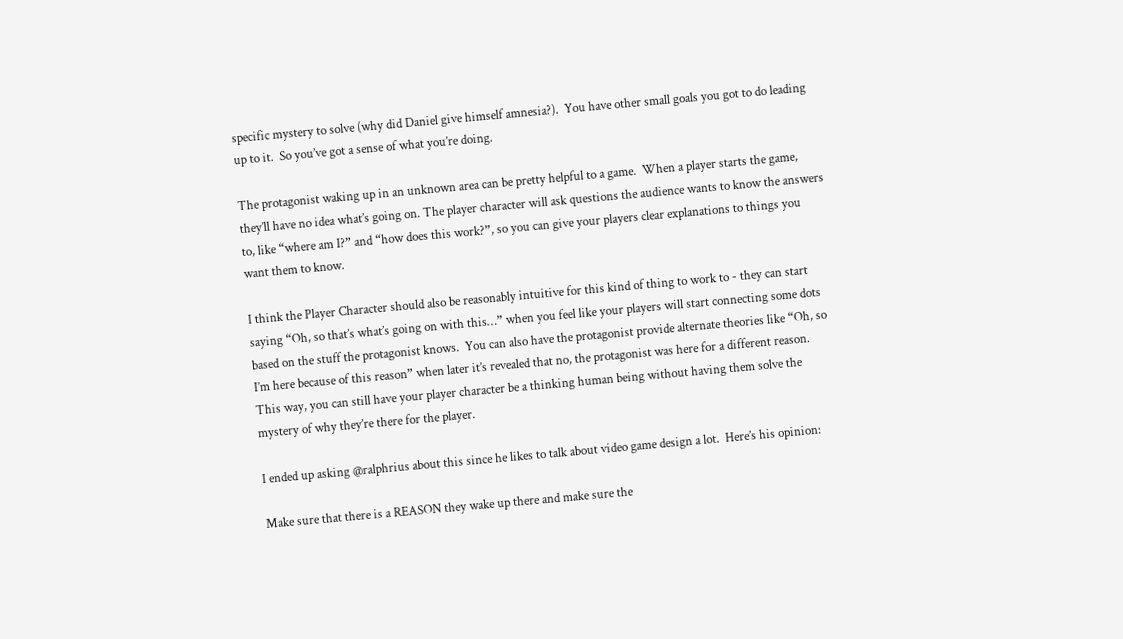specific mystery to solve (why did Daniel give himself amnesia?).  You have other small goals you got to do leading up to it.  So you’ve got a sense of what you’re doing.

The protagonist waking up in an unknown area can be pretty helpful to a game.  When a player starts the game, they’ll have no idea what’s going on. The player character will ask questions the audience wants to know the answers to, like “where am I?” and “how does this work?”, so you can give your players clear explanations to things you want them to know.

I think the Player Character should also be reasonably intuitive for this kind of thing to work to - they can start saying “Oh, so that’s what’s going on with this…” when you feel like your players will start connecting some dots based on the stuff the protagonist knows.  You can also have the protagonist provide alternate theories like “Oh, so I’m here because of this reason” when later it’s revealed that no, the protagonist was here for a different reason.  This way, you can still have your player character be a thinking human being without having them solve the mystery of why they’re there for the player.

I ended up asking @ralphrius about this since he likes to talk about video game design a lot.  Here’s his opinion:

Make sure that there is a REASON they wake up there and make sure the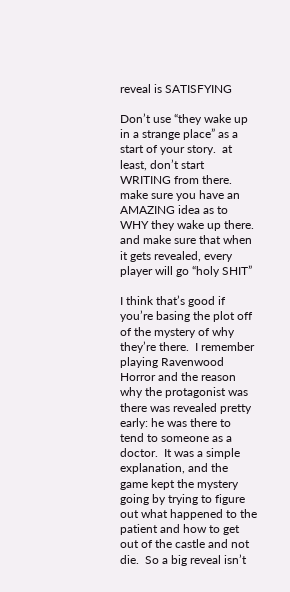reveal is SATISFYING

Don’t use “they wake up in a strange place” as a start of your story.  at least, don’t start WRITING from there.  make sure you have an AMAZING idea as to WHY they wake up there.  and make sure that when it gets revealed, every player will go “holy SHIT”

I think that’s good if you’re basing the plot off of the mystery of why they’re there.  I remember playing Ravenwood Horror and the reason why the protagonist was there was revealed pretty early: he was there to tend to someone as a doctor.  It was a simple explanation, and the game kept the mystery going by trying to figure out what happened to the patient and how to get out of the castle and not die.  So a big reveal isn’t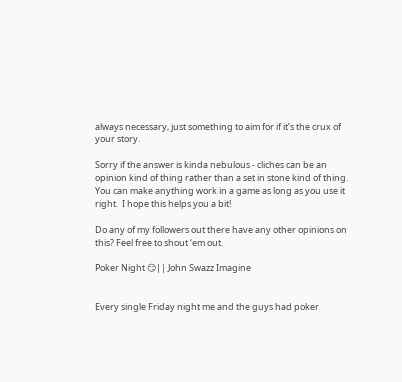always necessary, just something to aim for if it’s the crux of your story.

Sorry if the answer is kinda nebulous - cliches can be an opinion kind of thing rather than a set in stone kind of thing.  You can make anything work in a game as long as you use it right.  I hope this helps you a bit!

Do any of my followers out there have any other opinions on this? Feel free to shout ‘em out.

Poker Night 😏|| John Swazz Imagine


Every single Friday night me and the guys had poker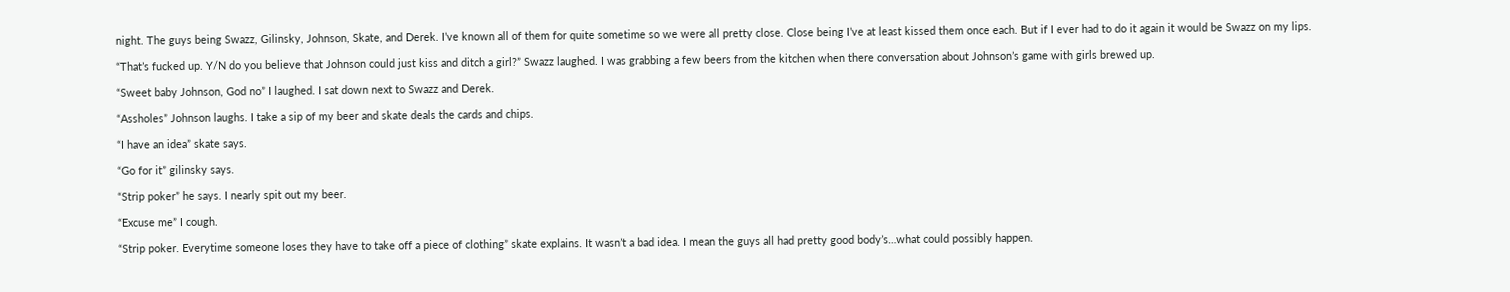night. The guys being Swazz, Gilinsky, Johnson, Skate, and Derek. I’ve known all of them for quite sometime so we were all pretty close. Close being I’ve at least kissed them once each. But if I ever had to do it again it would be Swazz on my lips.

“That’s fucked up. Y/N do you believe that Johnson could just kiss and ditch a girl?” Swazz laughed. I was grabbing a few beers from the kitchen when there conversation about Johnson’s game with girls brewed up.

“Sweet baby Johnson, God no” I laughed. I sat down next to Swazz and Derek.

“Assholes” Johnson laughs. I take a sip of my beer and skate deals the cards and chips.

“I have an idea” skate says.

“Go for it” gilinsky says.

“Strip poker” he says. I nearly spit out my beer.

“Excuse me” I cough.

“Strip poker. Everytime someone loses they have to take off a piece of clothing” skate explains. It wasn’t a bad idea. I mean the guys all had pretty good body’s…what could possibly happen.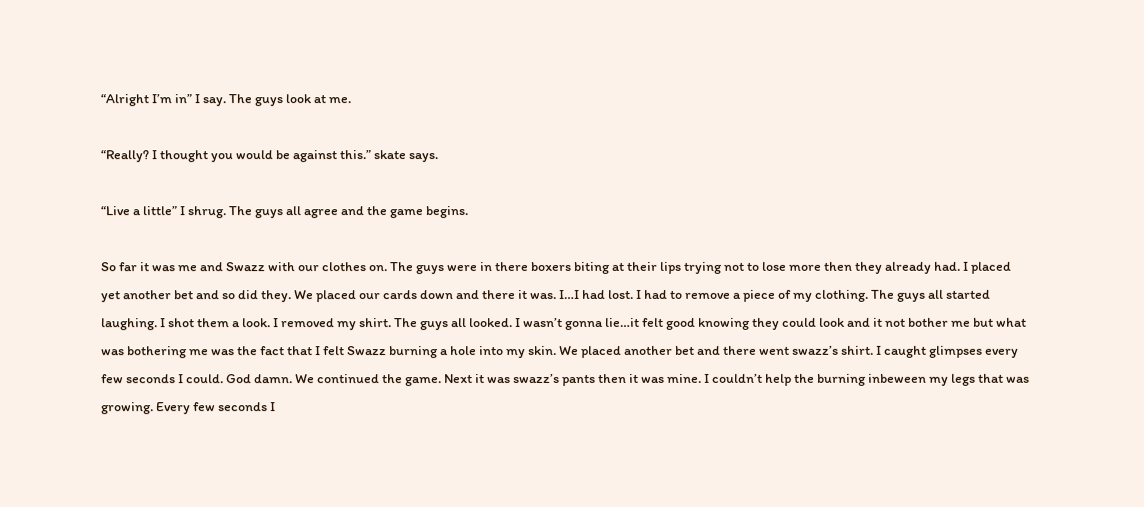“Alright I’m in” I say. The guys look at me.

“Really? I thought you would be against this.” skate says.

“Live a little” I shrug. The guys all agree and the game begins.

So far it was me and Swazz with our clothes on. The guys were in there boxers biting at their lips trying not to lose more then they already had. I placed yet another bet and so did they. We placed our cards down and there it was. I…I had lost. I had to remove a piece of my clothing. The guys all started laughing. I shot them a look. I removed my shirt. The guys all looked. I wasn’t gonna lie…it felt good knowing they could look and it not bother me but what was bothering me was the fact that I felt Swazz burning a hole into my skin. We placed another bet and there went swazz’s shirt. I caught glimpses every few seconds I could. God damn. We continued the game. Next it was swazz’s pants then it was mine. I couldn’t help the burning inbeween my legs that was growing. Every few seconds I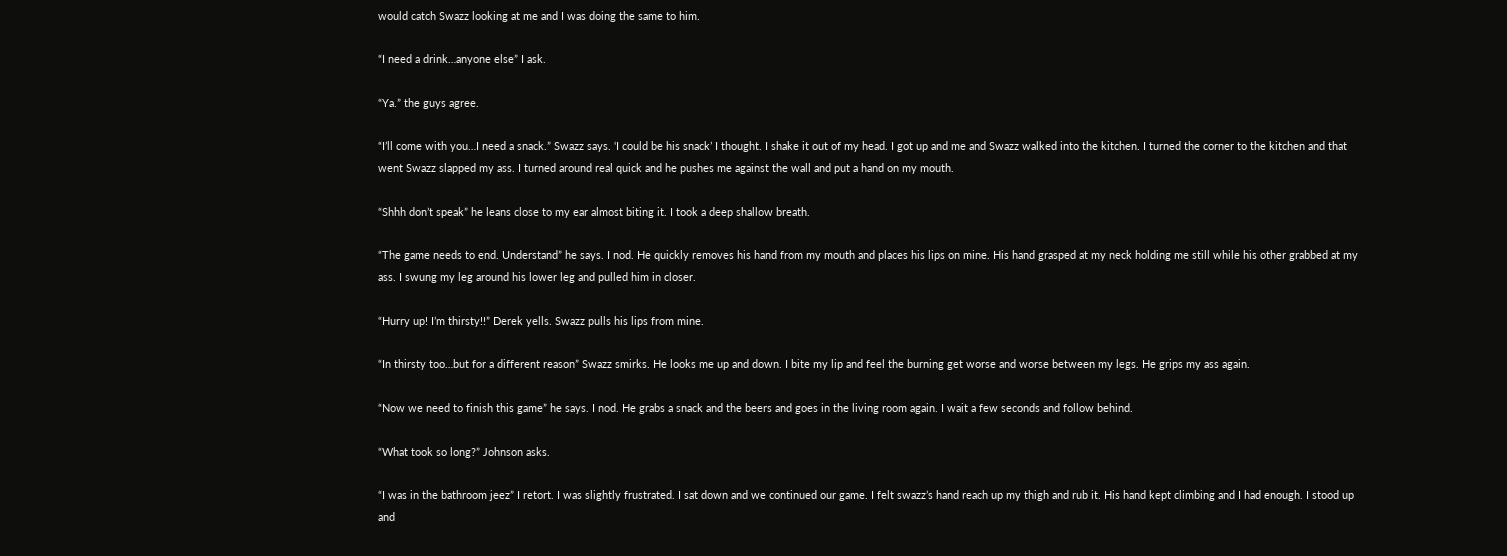would catch Swazz looking at me and I was doing the same to him.

“I need a drink…anyone else” I ask.

“Ya.” the guys agree.

“I’ll come with you…I need a snack.” Swazz says. ‘I could be his snack’ I thought. I shake it out of my head. I got up and me and Swazz walked into the kitchen. I turned the corner to the kitchen and that went Swazz slapped my ass. I turned around real quick and he pushes me against the wall and put a hand on my mouth.

“Shhh don’t speak” he leans close to my ear almost biting it. I took a deep shallow breath.

“The game needs to end. Understand” he says. I nod. He quickly removes his hand from my mouth and places his lips on mine. His hand grasped at my neck holding me still while his other grabbed at my ass. I swung my leg around his lower leg and pulled him in closer.

“Hurry up! I’m thirsty!!” Derek yells. Swazz pulls his lips from mine.

“In thirsty too…but for a different reason” Swazz smirks. He looks me up and down. I bite my lip and feel the burning get worse and worse between my legs. He grips my ass again.

“Now we need to finish this game” he says. I nod. He grabs a snack and the beers and goes in the living room again. I wait a few seconds and follow behind.

“What took so long?” Johnson asks.

“I was in the bathroom jeez” I retort. I was slightly frustrated. I sat down and we continued our game. I felt swazz’s hand reach up my thigh and rub it. His hand kept climbing and I had enough. I stood up and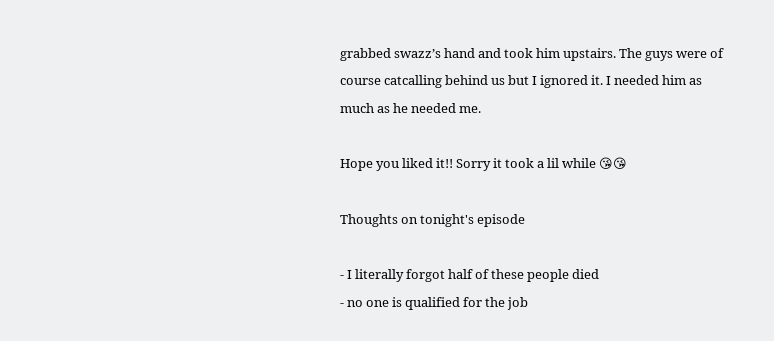grabbed swazz’s hand and took him upstairs. The guys were of course catcalling behind us but I ignored it. I needed him as much as he needed me.

Hope you liked it!! Sorry it took a lil while 😘😘

Thoughts on tonight's episode

- I literally forgot half of these people died
- no one is qualified for the job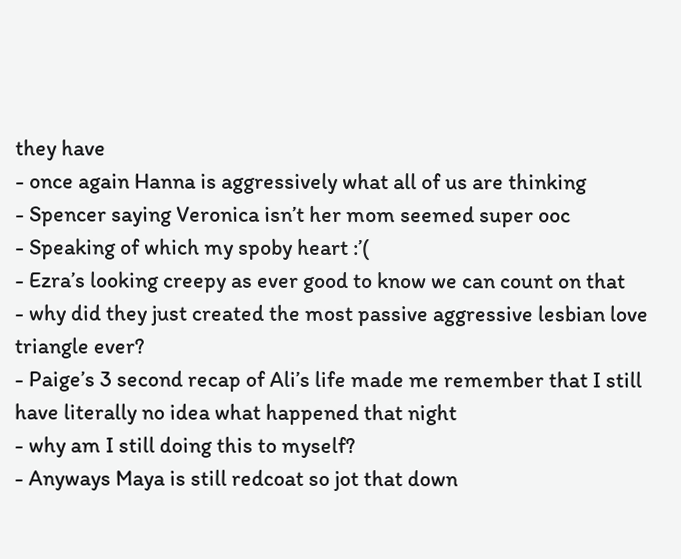they have
- once again Hanna is aggressively what all of us are thinking
- Spencer saying Veronica isn’t her mom seemed super ooc
- Speaking of which my spoby heart :’(
- Ezra’s looking creepy as ever good to know we can count on that
- why did they just created the most passive aggressive lesbian love triangle ever?
- Paige’s 3 second recap of Ali’s life made me remember that I still have literally no idea what happened that night
- why am I still doing this to myself?
- Anyways Maya is still redcoat so jot that down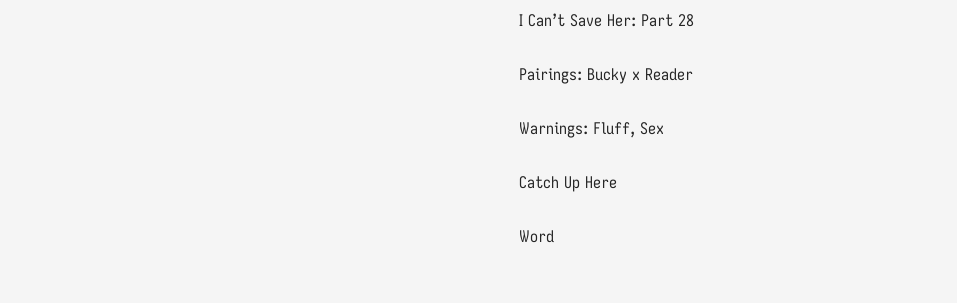I Can’t Save Her: Part 28

Pairings: Bucky x Reader

Warnings: Fluff, Sex

Catch Up Here

Word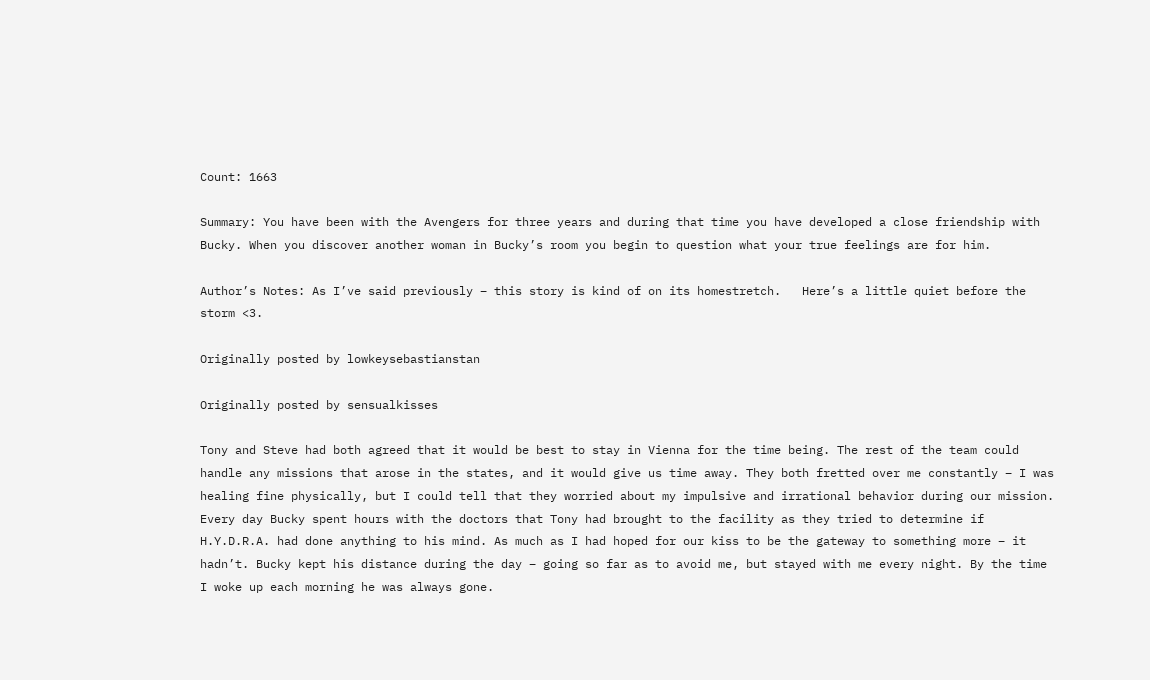Count: 1663

Summary: You have been with the Avengers for three years and during that time you have developed a close friendship with Bucky. When you discover another woman in Bucky’s room you begin to question what your true feelings are for him.

Author’s Notes: As I’ve said previously – this story is kind of on its homestretch.   Here’s a little quiet before the storm <3.

Originally posted by lowkeysebastianstan

Originally posted by sensualkisses

Tony and Steve had both agreed that it would be best to stay in Vienna for the time being. The rest of the team could handle any missions that arose in the states, and it would give us time away. They both fretted over me constantly – I was healing fine physically, but I could tell that they worried about my impulsive and irrational behavior during our mission. Every day Bucky spent hours with the doctors that Tony had brought to the facility as they tried to determine if H.Y.D.R.A. had done anything to his mind. As much as I had hoped for our kiss to be the gateway to something more – it hadn’t. Bucky kept his distance during the day – going so far as to avoid me, but stayed with me every night. By the time I woke up each morning he was always gone.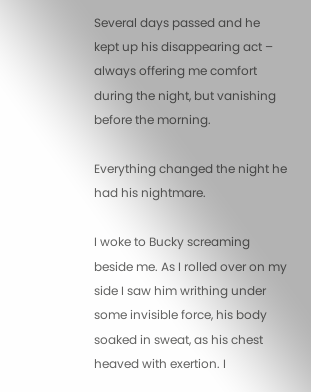Several days passed and he kept up his disappearing act – always offering me comfort during the night, but vanishing before the morning.

Everything changed the night he had his nightmare.

I woke to Bucky screaming beside me. As I rolled over on my side I saw him writhing under some invisible force, his body soaked in sweat, as his chest heaved with exertion. I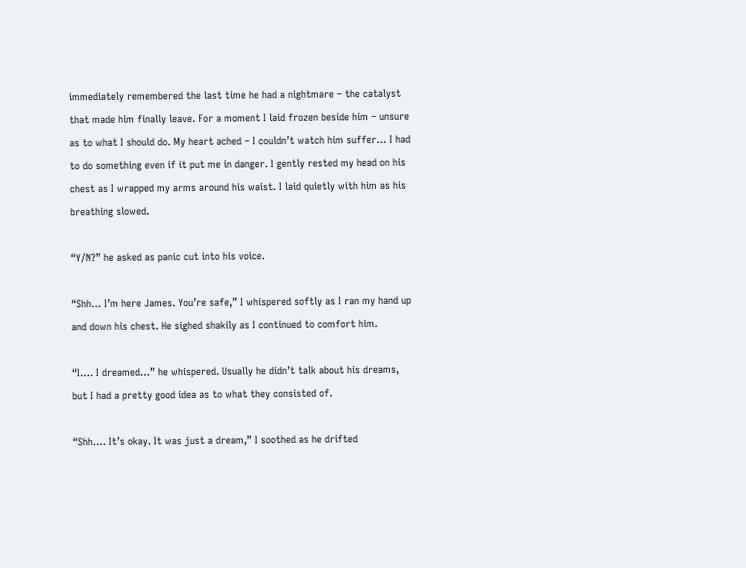immediately remembered the last time he had a nightmare – the catalyst that made him finally leave. For a moment I laid frozen beside him – unsure as to what I should do. My heart ached – I couldn’t watch him suffer… I had to do something even if it put me in danger. I gently rested my head on his chest as I wrapped my arms around his waist. I laid quietly with him as his breathing slowed.

“Y/N?” he asked as panic cut into his voice.

“Shh… I’m here James. You’re safe,” I whispered softly as I ran my hand up and down his chest. He sighed shakily as I continued to comfort him.

“I…. I dreamed…” he whispered. Usually he didn’t talk about his dreams, but I had a pretty good idea as to what they consisted of.

“Shh…. It’s okay. It was just a dream,” I soothed as he drifted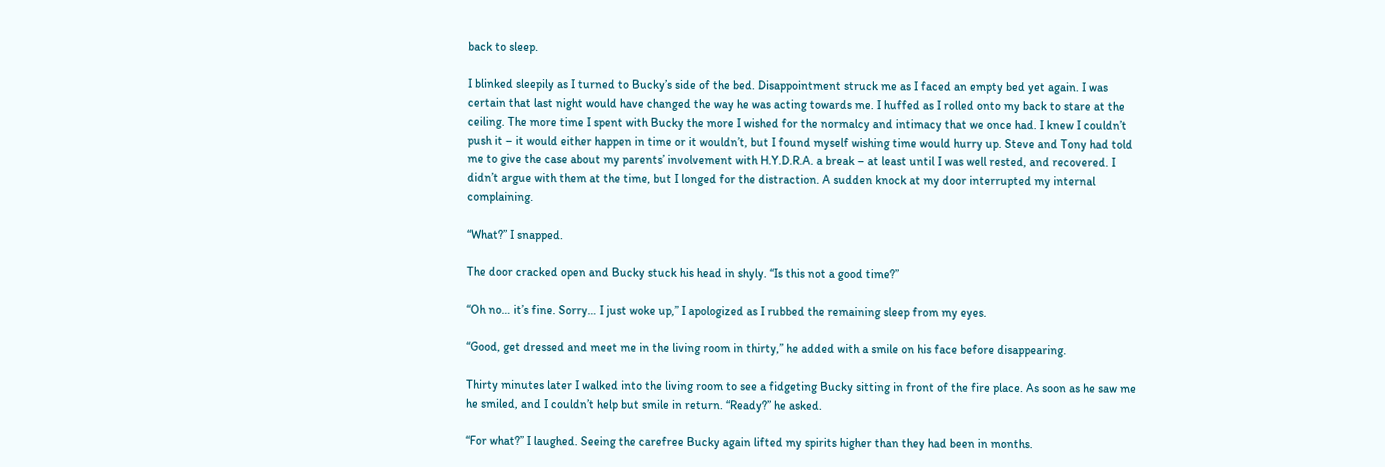back to sleep.

I blinked sleepily as I turned to Bucky’s side of the bed. Disappointment struck me as I faced an empty bed yet again. I was certain that last night would have changed the way he was acting towards me. I huffed as I rolled onto my back to stare at the ceiling. The more time I spent with Bucky the more I wished for the normalcy and intimacy that we once had. I knew I couldn’t push it – it would either happen in time or it wouldn’t, but I found myself wishing time would hurry up. Steve and Tony had told me to give the case about my parents’ involvement with H.Y.D.R.A. a break – at least until I was well rested, and recovered. I didn’t argue with them at the time, but I longed for the distraction. A sudden knock at my door interrupted my internal complaining.

“What?” I snapped.

The door cracked open and Bucky stuck his head in shyly. “Is this not a good time?”

“Oh no… it’s fine. Sorry… I just woke up,” I apologized as I rubbed the remaining sleep from my eyes.

“Good, get dressed and meet me in the living room in thirty,” he added with a smile on his face before disappearing.

Thirty minutes later I walked into the living room to see a fidgeting Bucky sitting in front of the fire place. As soon as he saw me he smiled, and I couldn’t help but smile in return. “Ready?” he asked.

“For what?” I laughed. Seeing the carefree Bucky again lifted my spirits higher than they had been in months.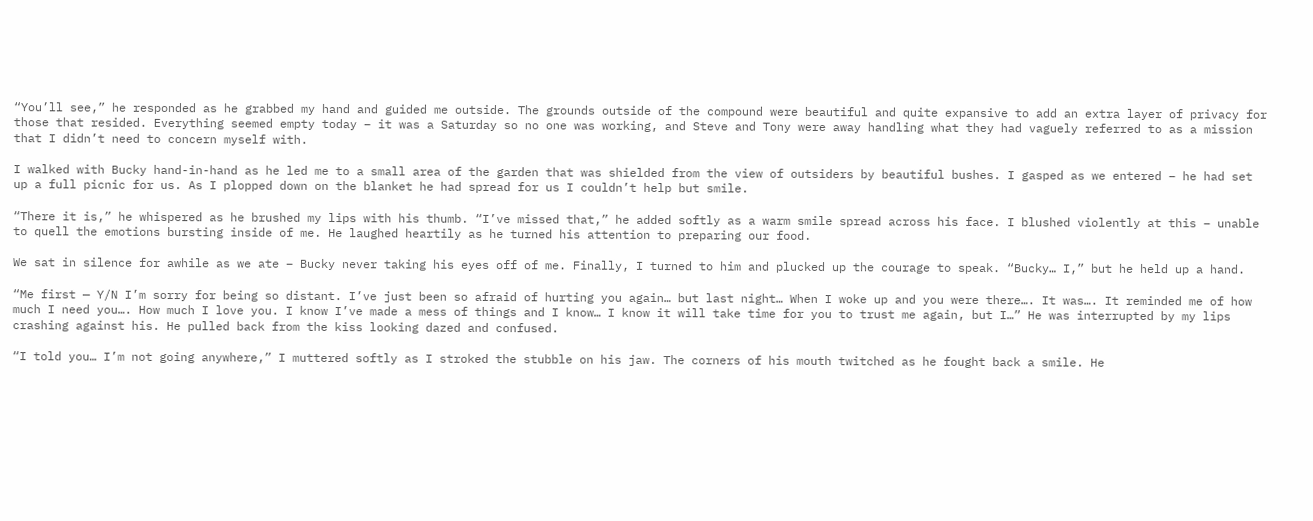“You’ll see,” he responded as he grabbed my hand and guided me outside. The grounds outside of the compound were beautiful and quite expansive to add an extra layer of privacy for those that resided. Everything seemed empty today – it was a Saturday so no one was working, and Steve and Tony were away handling what they had vaguely referred to as a mission that I didn’t need to concern myself with.

I walked with Bucky hand-in-hand as he led me to a small area of the garden that was shielded from the view of outsiders by beautiful bushes. I gasped as we entered – he had set up a full picnic for us. As I plopped down on the blanket he had spread for us I couldn’t help but smile.

“There it is,” he whispered as he brushed my lips with his thumb. “I’ve missed that,” he added softly as a warm smile spread across his face. I blushed violently at this – unable to quell the emotions bursting inside of me. He laughed heartily as he turned his attention to preparing our food.

We sat in silence for awhile as we ate – Bucky never taking his eyes off of me. Finally, I turned to him and plucked up the courage to speak. “Bucky… I,” but he held up a hand.

“Me first — Y/N I’m sorry for being so distant. I’ve just been so afraid of hurting you again… but last night… When I woke up and you were there…. It was…. It reminded me of how much I need you…. How much I love you. I know I’ve made a mess of things and I know… I know it will take time for you to trust me again, but I…” He was interrupted by my lips crashing against his. He pulled back from the kiss looking dazed and confused.

“I told you… I’m not going anywhere,” I muttered softly as I stroked the stubble on his jaw. The corners of his mouth twitched as he fought back a smile. He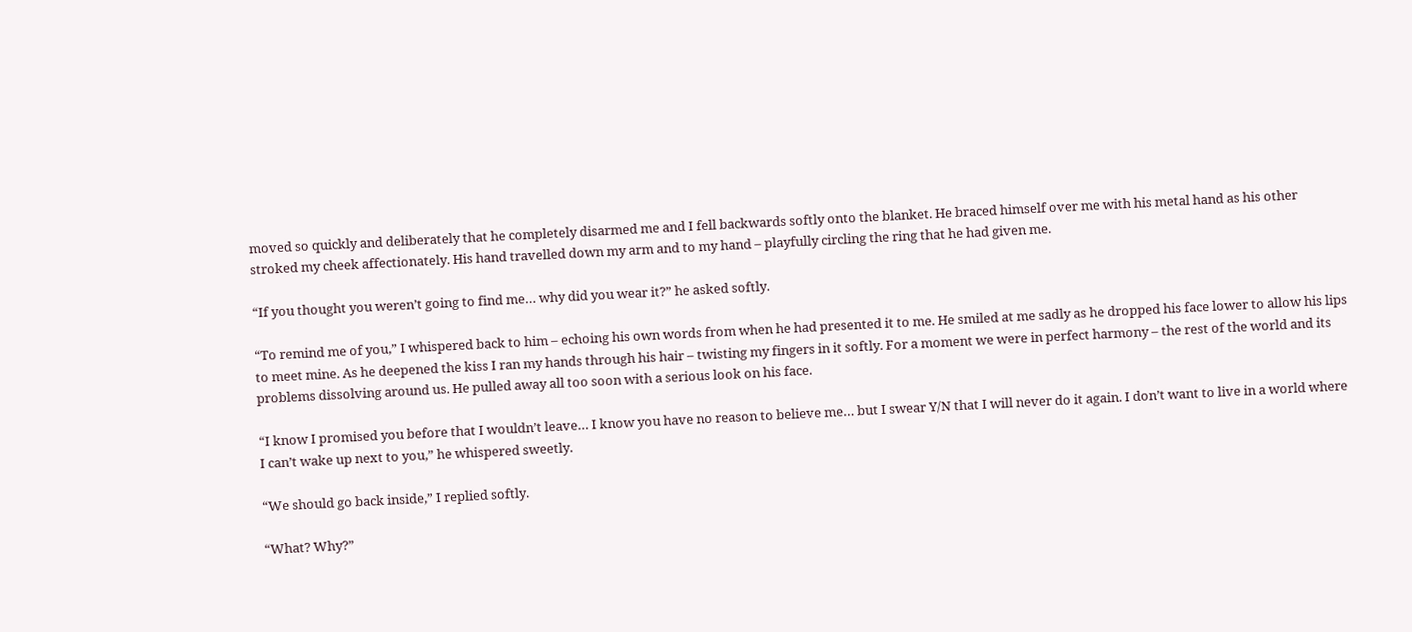moved so quickly and deliberately that he completely disarmed me and I fell backwards softly onto the blanket. He braced himself over me with his metal hand as his other stroked my cheek affectionately. His hand travelled down my arm and to my hand – playfully circling the ring that he had given me.

“If you thought you weren’t going to find me… why did you wear it?” he asked softly.

“To remind me of you,” I whispered back to him – echoing his own words from when he had presented it to me. He smiled at me sadly as he dropped his face lower to allow his lips to meet mine. As he deepened the kiss I ran my hands through his hair – twisting my fingers in it softly. For a moment we were in perfect harmony – the rest of the world and its problems dissolving around us. He pulled away all too soon with a serious look on his face.

“I know I promised you before that I wouldn’t leave… I know you have no reason to believe me… but I swear Y/N that I will never do it again. I don’t want to live in a world where I can’t wake up next to you,” he whispered sweetly.

“We should go back inside,” I replied softly.

“What? Why?”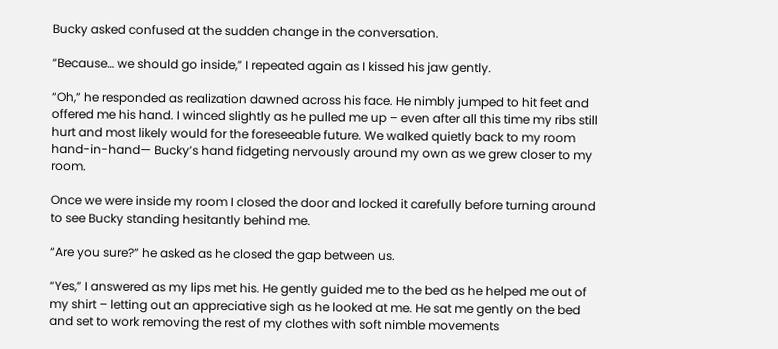Bucky asked confused at the sudden change in the conversation.

“Because… we should go inside,” I repeated again as I kissed his jaw gently.

“Oh,” he responded as realization dawned across his face. He nimbly jumped to hit feet and offered me his hand. I winced slightly as he pulled me up – even after all this time my ribs still hurt and most likely would for the foreseeable future. We walked quietly back to my room hand-in-hand— Bucky’s hand fidgeting nervously around my own as we grew closer to my room.

Once we were inside my room I closed the door and locked it carefully before turning around to see Bucky standing hesitantly behind me.

“Are you sure?” he asked as he closed the gap between us.

“Yes,” I answered as my lips met his. He gently guided me to the bed as he helped me out of my shirt – letting out an appreciative sigh as he looked at me. He sat me gently on the bed and set to work removing the rest of my clothes with soft nimble movements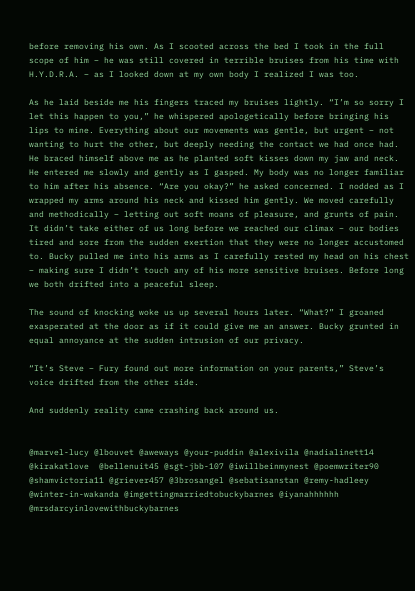before removing his own. As I scooted across the bed I took in the full scope of him – he was still covered in terrible bruises from his time with H.Y.D.R.A. – as I looked down at my own body I realized I was too.

As he laid beside me his fingers traced my bruises lightly. “I’m so sorry I let this happen to you,” he whispered apologetically before bringing his lips to mine. Everything about our movements was gentle, but urgent – not wanting to hurt the other, but deeply needing the contact we had once had. He braced himself above me as he planted soft kisses down my jaw and neck. He entered me slowly and gently as I gasped. My body was no longer familiar to him after his absence. “Are you okay?” he asked concerned. I nodded as I wrapped my arms around his neck and kissed him gently. We moved carefully and methodically – letting out soft moans of pleasure, and grunts of pain. It didn’t take either of us long before we reached our climax – our bodies tired and sore from the sudden exertion that they were no longer accustomed to. Bucky pulled me into his arms as I carefully rested my head on his chest – making sure I didn’t touch any of his more sensitive bruises. Before long we both drifted into a peaceful sleep.

The sound of knocking woke us up several hours later. “What?” I groaned exasperated at the door as if it could give me an answer. Bucky grunted in equal annoyance at the sudden intrusion of our privacy.

“It’s Steve – Fury found out more information on your parents,” Steve’s voice drifted from the other side.

And suddenly reality came crashing back around us.


@marvel-lucy @lbouvet @aweways @your-puddin @alexivila @nadialinett14 @kirakatlove  @bellenuit45 @sgt-jbb-107 @iwillbeinmynest @poemwriter90 @shamvictoria11 @griever457 @3brosangel @sebatisanstan @remy-hadleey @winter-in-wakanda @imgettingmarriedtobuckybarnes @iyanahhhhhh @mrsdarcyinlovewithbuckybarnes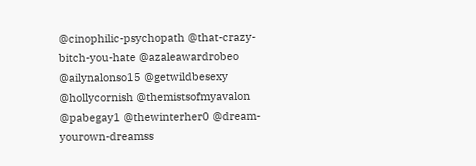@cinophilic-psychopath @that-crazy-bitch-you-hate @azaleawardrobeo @ailynalonso15 @getwildbesexy @hollycornish @themistsofmyavalon @pabegay1 @thewinterher0 @dream-yourown-dreamss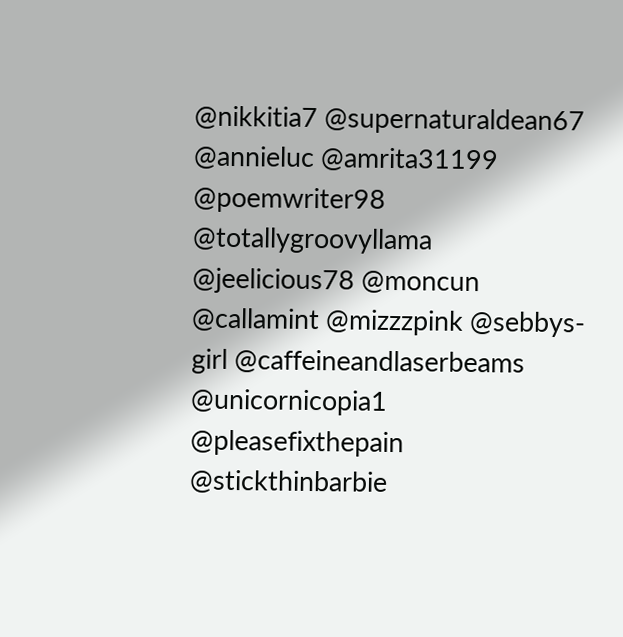@nikkitia7 @supernaturaldean67 @annieluc @amrita31199 @poemwriter98 @totallygroovyllama @jeelicious78 @moncun @callamint @mizzzpink @sebbys-girl @caffeineandlaserbeams @unicornicopia1  @pleasefixthepain @stickthinbarbie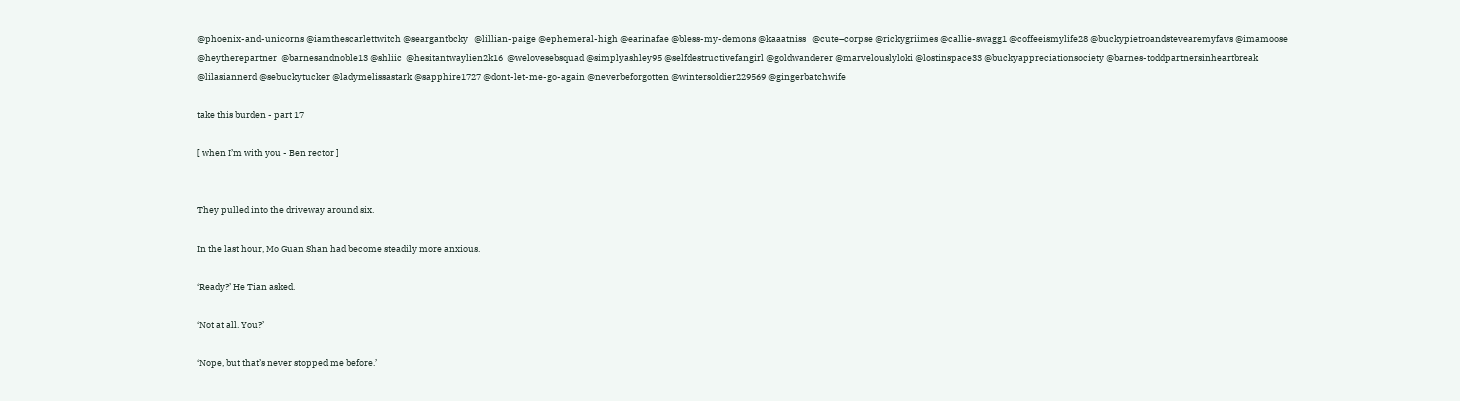@phoenix-and-unicorns @iamthescarlettwitch @seargantbcky   @lillian-paige @ephemeral-high @earinafae @bless-my-demons @kaaatniss   @cute–corpse @rickygriimes @callie-swagg1 @coffeeismylife28 @buckypietroandstevearemyfavs @imamoose  @heytherepartner  @barnesandnoble13 @shliic  @hesitantwaylien2k16  @welovesebsquad @simplyashley95 @selfdestructivefangirl @goldwanderer @marvelouslyloki @lostinspace33 @buckyappreciationsociety @barnes-toddpartnersinheartbreak @lilasiannerd @sebuckytucker @ladymelissastark @sapphire1727 @dont-let-me-go-again @neverbeforgotten @wintersoldier229569 @gingerbatchwife

take this burden - part 17

[ when I’m with you - Ben rector ]


They pulled into the driveway around six.

In the last hour, Mo Guan Shan had become steadily more anxious.

‘Ready?’ He Tian asked.

‘Not at all. You?’

‘Nope, but that’s never stopped me before.’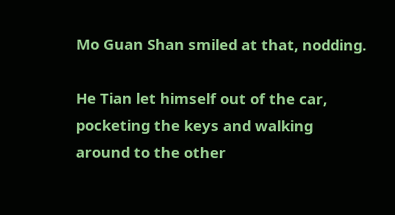Mo Guan Shan smiled at that, nodding.

He Tian let himself out of the car, pocketing the keys and walking around to the other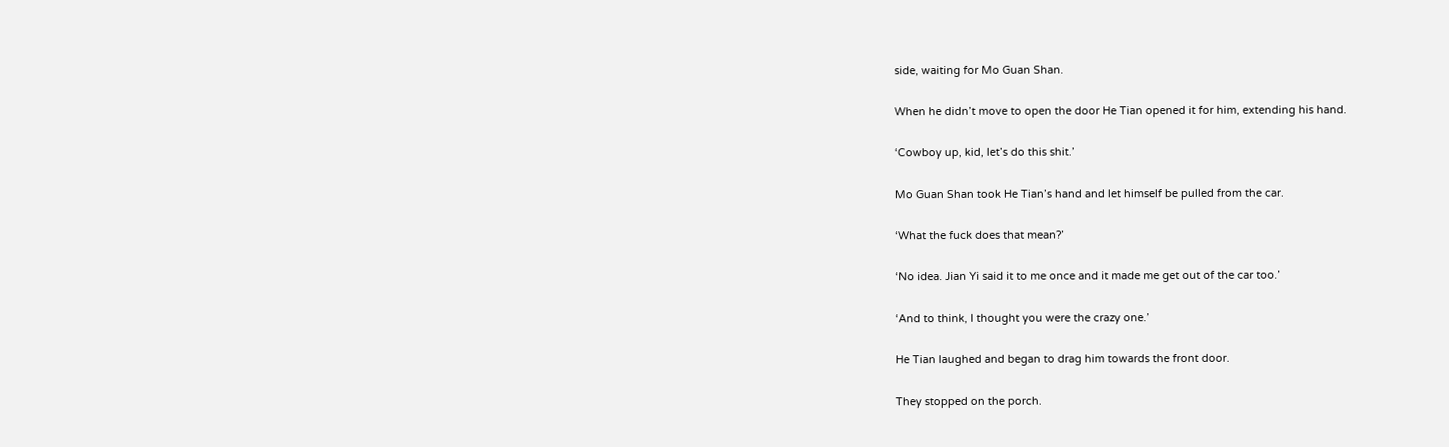side, waiting for Mo Guan Shan.

When he didn’t move to open the door He Tian opened it for him, extending his hand.

‘Cowboy up, kid, let’s do this shit.’

Mo Guan Shan took He Tian’s hand and let himself be pulled from the car.

‘What the fuck does that mean?’

‘No idea. Jian Yi said it to me once and it made me get out of the car too.’

‘And to think, I thought you were the crazy one.’

He Tian laughed and began to drag him towards the front door.

They stopped on the porch.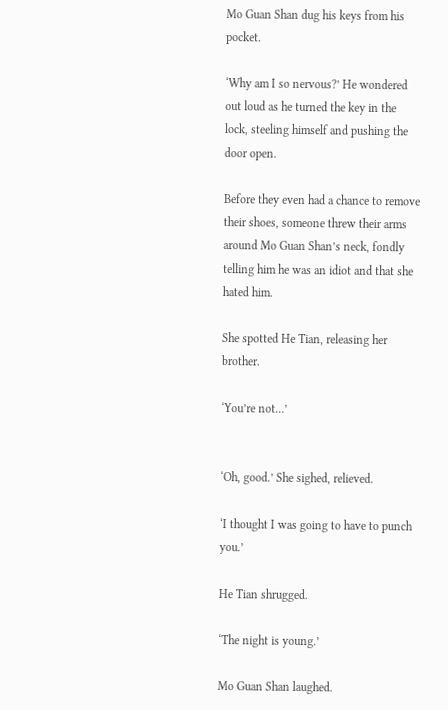Mo Guan Shan dug his keys from his pocket.

‘Why am I so nervous?’ He wondered out loud as he turned the key in the lock, steeling himself and pushing the door open.

Before they even had a chance to remove their shoes, someone threw their arms around Mo Guan Shan’s neck, fondly telling him he was an idiot and that she hated him.

She spotted He Tian, releasing her brother.

‘You’re not…’


‘Oh, good.’ She sighed, relieved.

‘I thought I was going to have to punch you.’

He Tian shrugged.

‘The night is young.’

Mo Guan Shan laughed.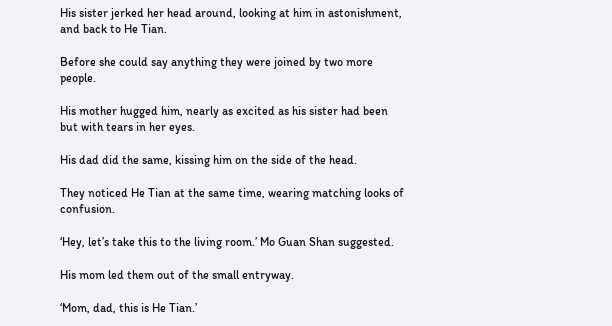His sister jerked her head around, looking at him in astonishment, and back to He Tian.

Before she could say anything they were joined by two more people.

His mother hugged him, nearly as excited as his sister had been but with tears in her eyes.

His dad did the same, kissing him on the side of the head.

They noticed He Tian at the same time, wearing matching looks of confusion.

‘Hey, let’s take this to the living room.’ Mo Guan Shan suggested.

His mom led them out of the small entryway.

‘Mom, dad, this is He Tian.’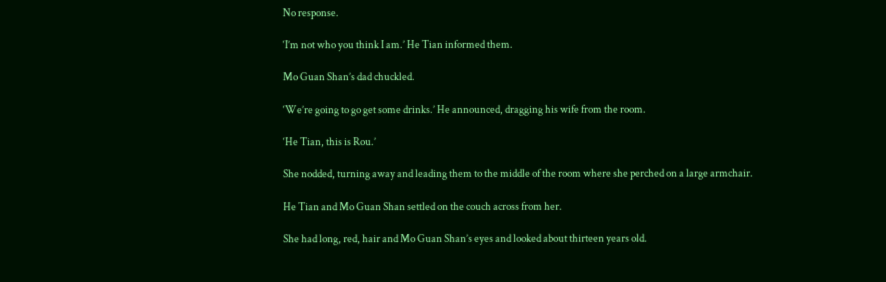No response.

‘I’m not who you think I am.’ He Tian informed them.

Mo Guan Shan’s dad chuckled.

‘We’re going to go get some drinks.’ He announced, dragging his wife from the room.

‘He Tian, this is Rou.’

She nodded, turning away and leading them to the middle of the room where she perched on a large armchair.

He Tian and Mo Guan Shan settled on the couch across from her.

She had long, red, hair and Mo Guan Shan’s eyes and looked about thirteen years old.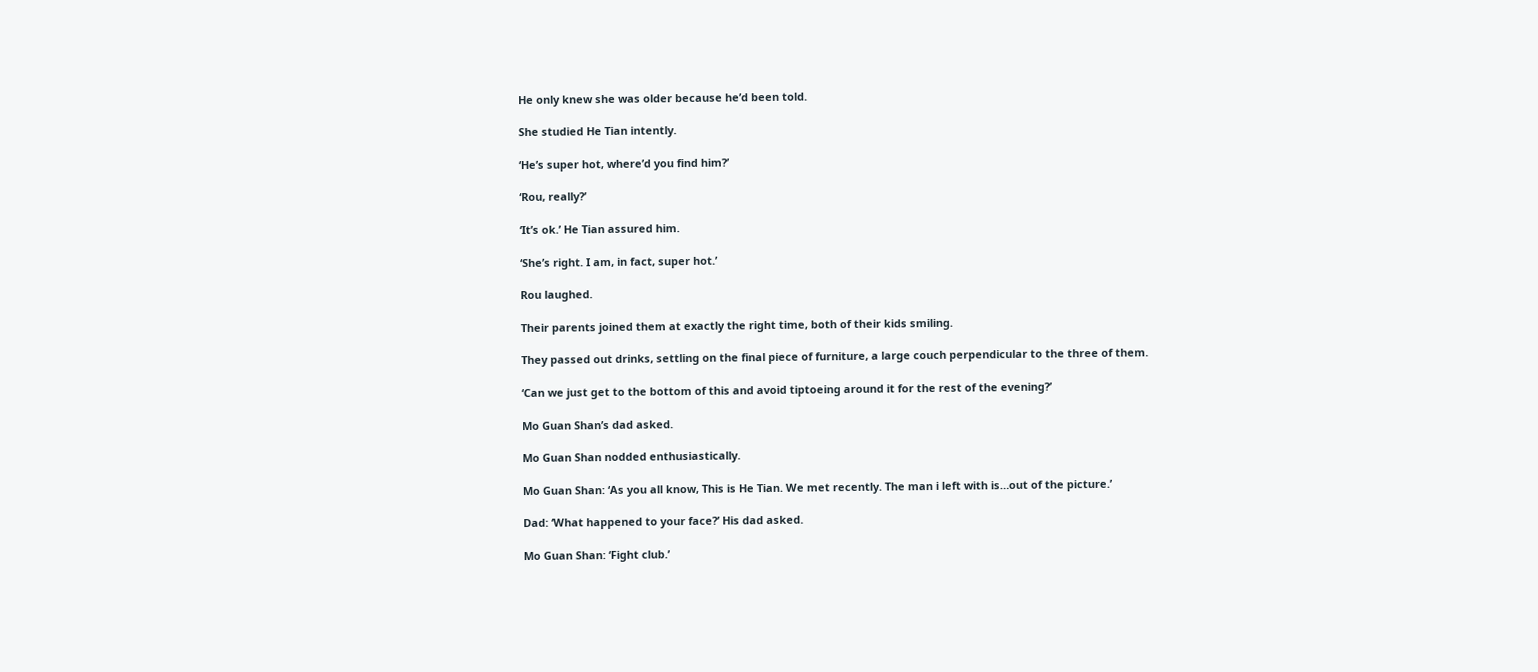He only knew she was older because he’d been told.

She studied He Tian intently.

‘He’s super hot, where’d you find him?’

‘Rou, really?’

‘It’s ok.’ He Tian assured him.

‘She’s right. I am, in fact, super hot.’

Rou laughed.

Their parents joined them at exactly the right time, both of their kids smiling.

They passed out drinks, settling on the final piece of furniture, a large couch perpendicular to the three of them.

‘Can we just get to the bottom of this and avoid tiptoeing around it for the rest of the evening?’

Mo Guan Shan’s dad asked.

Mo Guan Shan nodded enthusiastically.

Mo Guan Shan: ‘As you all know, This is He Tian. We met recently. The man i left with is…out of the picture.’

Dad: ‘What happened to your face?’ His dad asked.

Mo Guan Shan: ‘Fight club.’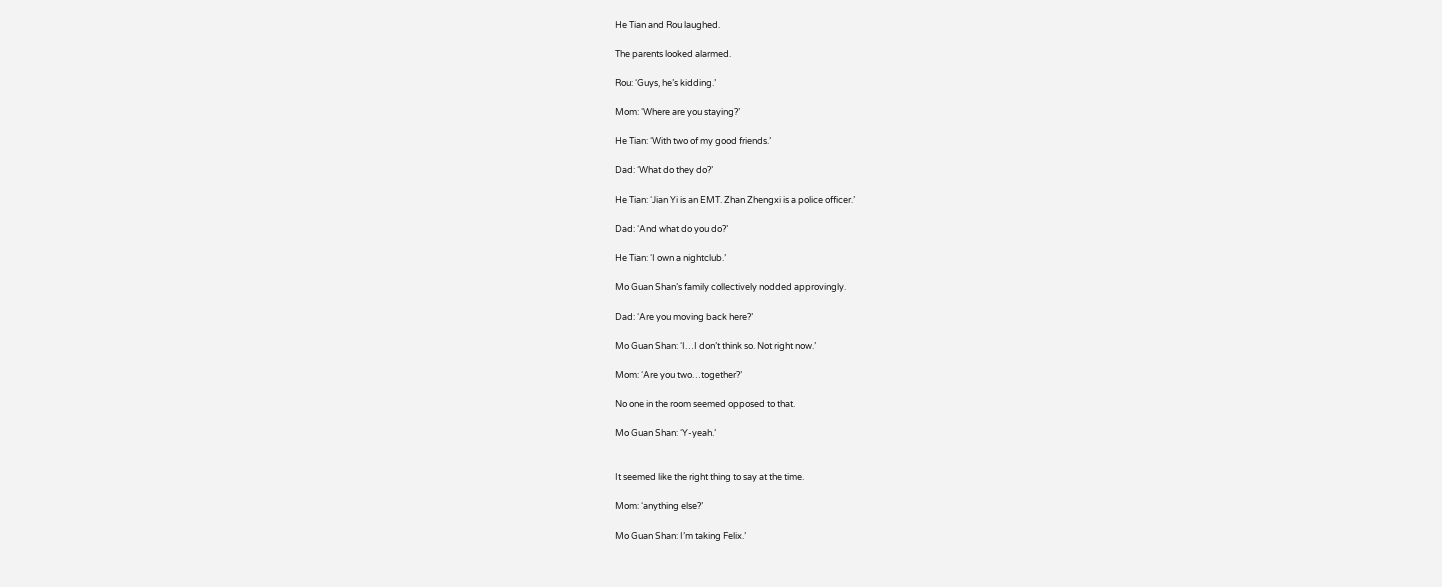He Tian and Rou laughed.

The parents looked alarmed.

Rou: ‘Guys, he’s kidding.’

Mom: ‘Where are you staying?’

He Tian: ‘With two of my good friends.’

Dad: ‘What do they do?’

He Tian: ‘Jian Yi is an EMT. Zhan Zhengxi is a police officer.’

Dad: ‘And what do you do?’

He Tian: ‘I own a nightclub.’

Mo Guan Shan’s family collectively nodded approvingly.

Dad: ‘Are you moving back here?’

Mo Guan Shan: ‘I…I don’t think so. Not right now.’

Mom: ‘Are you two…together?’

No one in the room seemed opposed to that.

Mo Guan Shan: ‘Y-yeah.’


It seemed like the right thing to say at the time.

Mom: ‘anything else?’

Mo Guan Shan: I’m taking Felix.’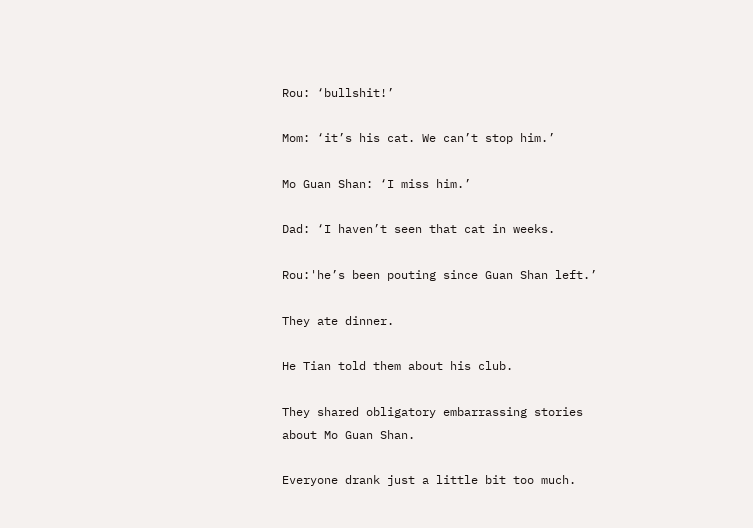Rou: ‘bullshit!’

Mom: ‘it’s his cat. We can’t stop him.’

Mo Guan Shan: ‘I miss him.’

Dad: ‘I haven’t seen that cat in weeks.

Rou:'he’s been pouting since Guan Shan left.’

They ate dinner.

He Tian told them about his club.

They shared obligatory embarrassing stories about Mo Guan Shan.

Everyone drank just a little bit too much.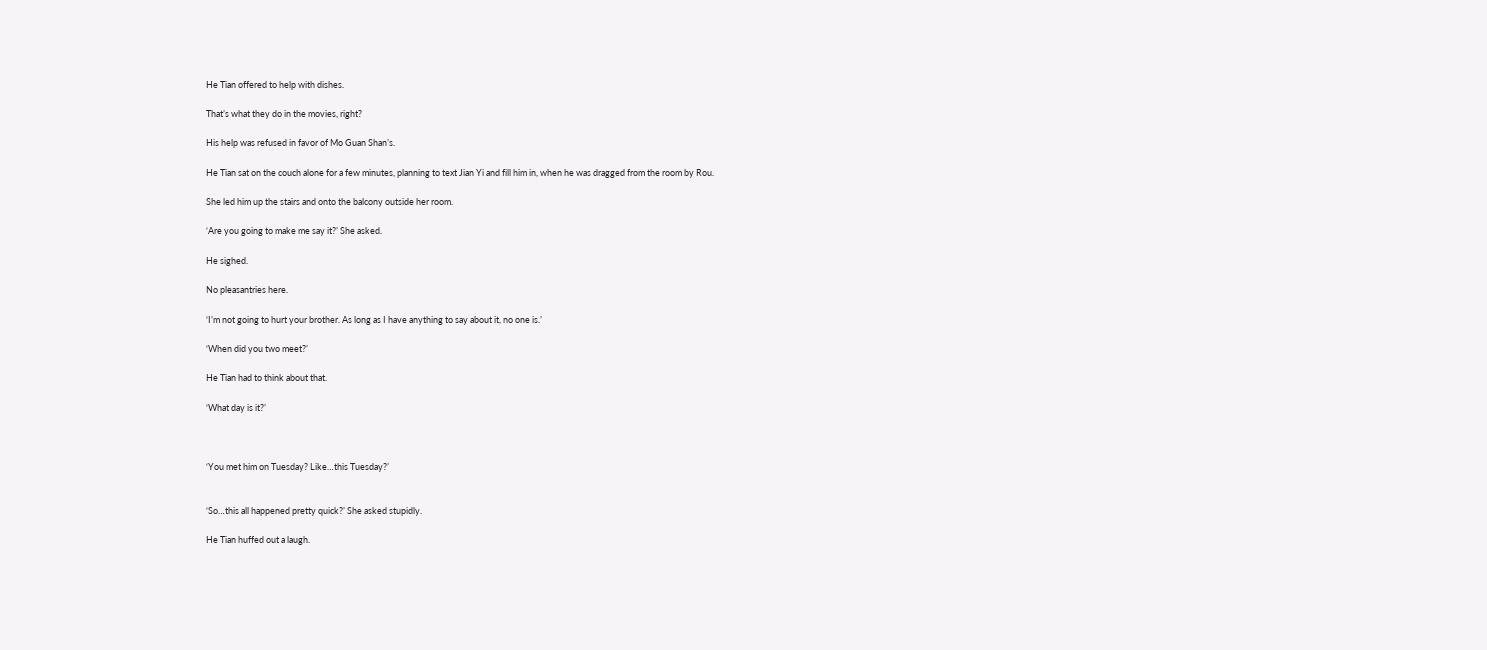He Tian offered to help with dishes.

That’s what they do in the movies, right?

His help was refused in favor of Mo Guan Shan’s.

He Tian sat on the couch alone for a few minutes, planning to text Jian Yi and fill him in, when he was dragged from the room by Rou.

She led him up the stairs and onto the balcony outside her room.

‘Are you going to make me say it?’ She asked.

He sighed.

No pleasantries here.

‘I’m not going to hurt your brother. As long as I have anything to say about it, no one is.’

‘When did you two meet?’

He Tian had to think about that.

‘What day is it?’



‘You met him on Tuesday? Like…this Tuesday?’


‘So…this all happened pretty quick?’ She asked stupidly.

He Tian huffed out a laugh.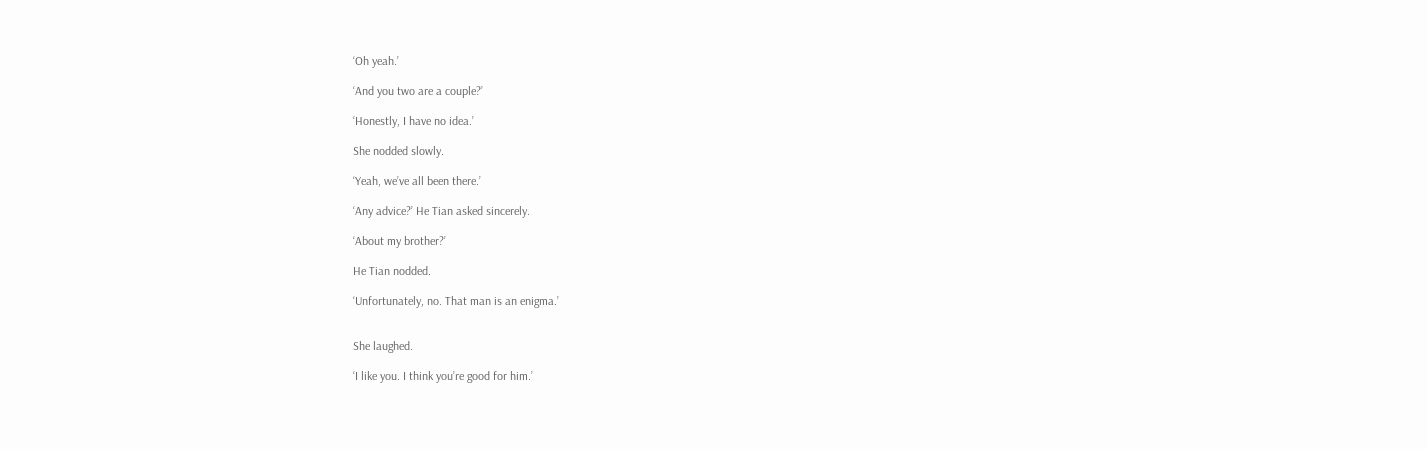‘Oh yeah.’

‘And you two are a couple?’

‘Honestly, I have no idea.’

She nodded slowly.

‘Yeah, we’ve all been there.’

‘Any advice?’ He Tian asked sincerely.

‘About my brother?’

He Tian nodded.

‘Unfortunately, no. That man is an enigma.’


She laughed.

‘I like you. I think you’re good for him.’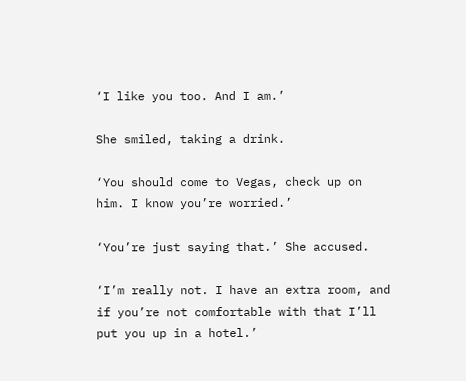‘I like you too. And I am.’

She smiled, taking a drink.

‘You should come to Vegas, check up on him. I know you’re worried.’

‘You’re just saying that.’ She accused.

‘I’m really not. I have an extra room, and if you’re not comfortable with that I’ll put you up in a hotel.’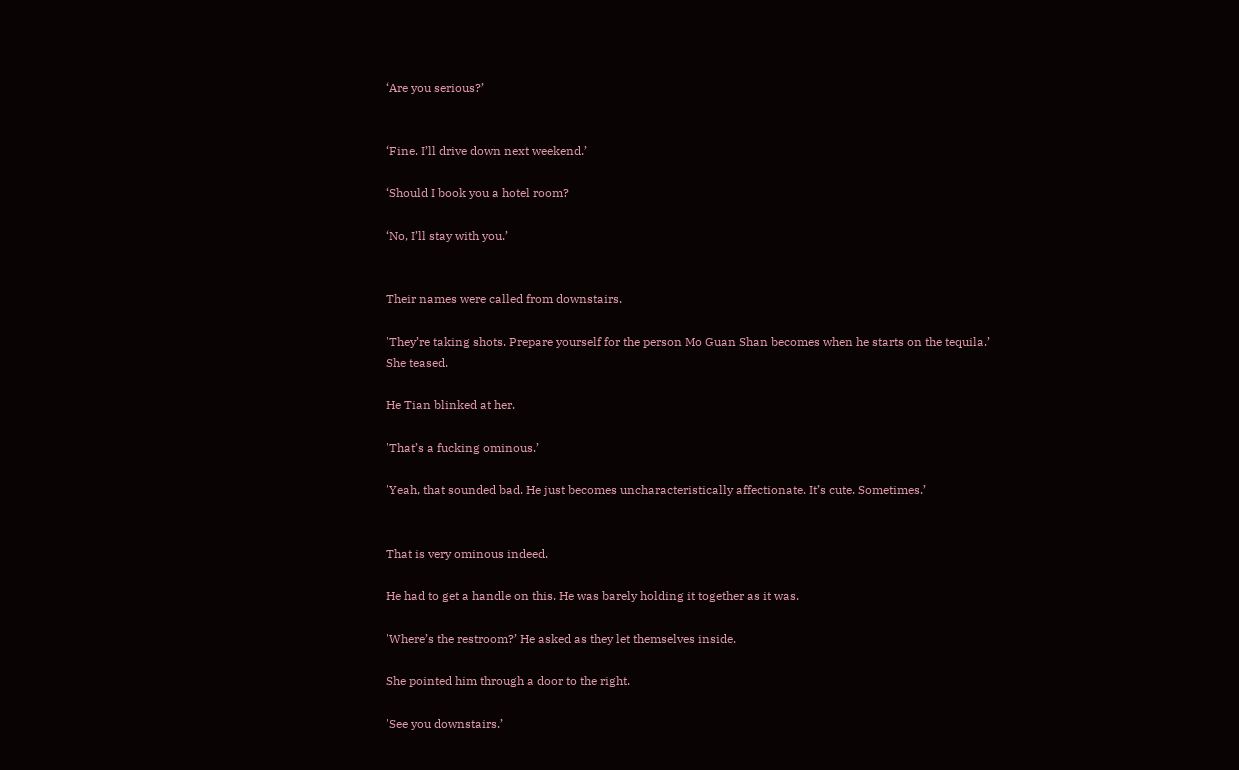‘Are you serious?’


‘Fine. I’ll drive down next weekend.’

‘Should I book you a hotel room?

‘No, I’ll stay with you.’


Their names were called from downstairs.

'They’re taking shots. Prepare yourself for the person Mo Guan Shan becomes when he starts on the tequila.’ She teased.

He Tian blinked at her.

'That’s a fucking ominous.’

'Yeah, that sounded bad. He just becomes uncharacteristically affectionate. It’s cute. Sometimes.’


That is very ominous indeed.

He had to get a handle on this. He was barely holding it together as it was.

'Where’s the restroom?’ He asked as they let themselves inside.

She pointed him through a door to the right.

'See you downstairs.’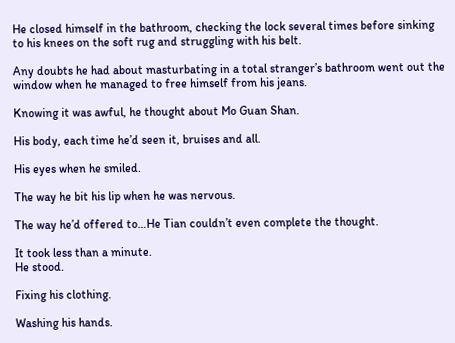He closed himself in the bathroom, checking the lock several times before sinking to his knees on the soft rug and struggling with his belt.

Any doubts he had about masturbating in a total stranger’s bathroom went out the window when he managed to free himself from his jeans.

Knowing it was awful, he thought about Mo Guan Shan.

His body, each time he’d seen it, bruises and all.

His eyes when he smiled.

The way he bit his lip when he was nervous.

The way he’d offered to…He Tian couldn’t even complete the thought.

It took less than a minute.
He stood.

Fixing his clothing.

Washing his hands.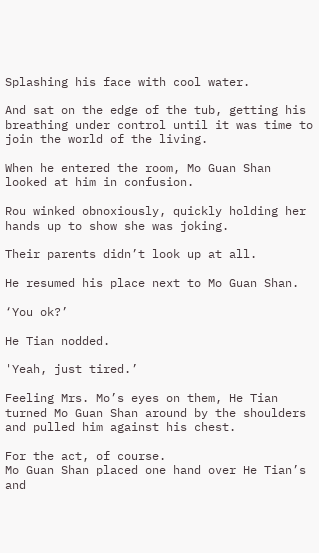Splashing his face with cool water.

And sat on the edge of the tub, getting his breathing under control until it was time to join the world of the living.

When he entered the room, Mo Guan Shan looked at him in confusion.

Rou winked obnoxiously, quickly holding her hands up to show she was joking.

Their parents didn’t look up at all.

He resumed his place next to Mo Guan Shan.

‘You ok?’

He Tian nodded.

'Yeah, just tired.’

Feeling Mrs. Mo’s eyes on them, He Tian turned Mo Guan Shan around by the shoulders and pulled him against his chest.

For the act, of course.
Mo Guan Shan placed one hand over He Tian’s and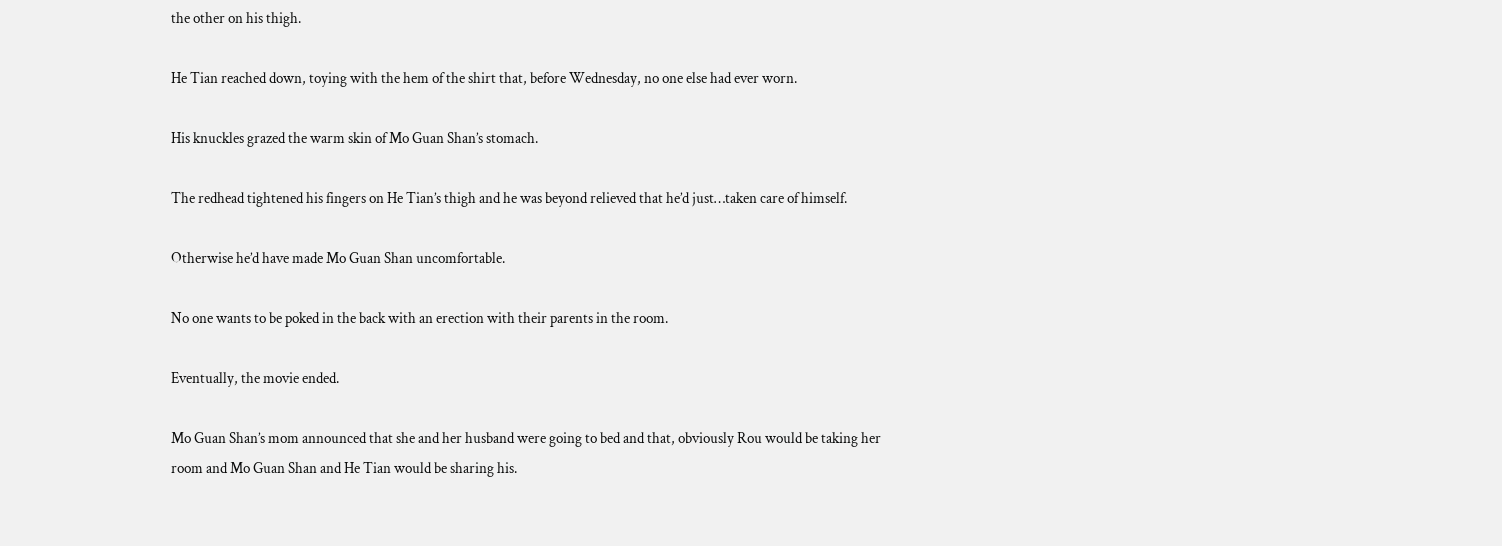the other on his thigh.

He Tian reached down, toying with the hem of the shirt that, before Wednesday, no one else had ever worn.

His knuckles grazed the warm skin of Mo Guan Shan’s stomach.

The redhead tightened his fingers on He Tian’s thigh and he was beyond relieved that he’d just…taken care of himself.

Otherwise he’d have made Mo Guan Shan uncomfortable.

No one wants to be poked in the back with an erection with their parents in the room.

Eventually, the movie ended.

Mo Guan Shan’s mom announced that she and her husband were going to bed and that, obviously Rou would be taking her room and Mo Guan Shan and He Tian would be sharing his.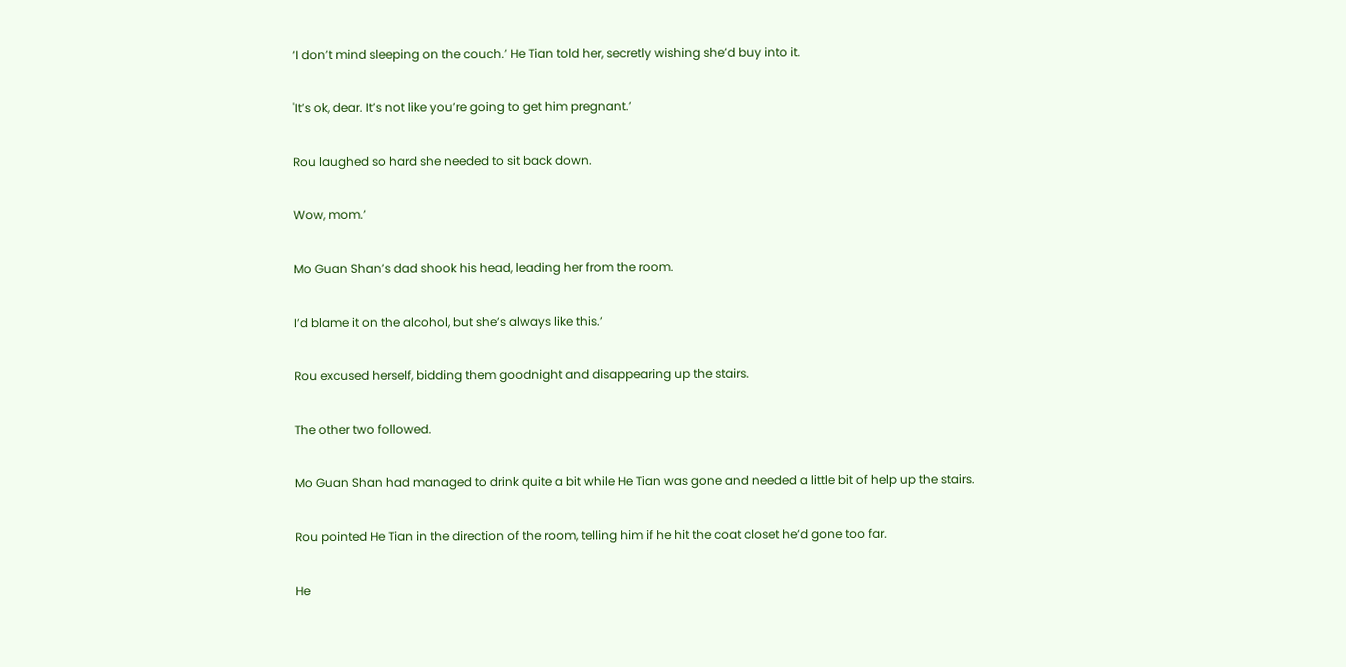‘I don’t mind sleeping on the couch.’ He Tian told her, secretly wishing she’d buy into it.

'It’s ok, dear. It’s not like you’re going to get him pregnant.’

Rou laughed so hard she needed to sit back down.

Wow, mom.’

Mo Guan Shan’s dad shook his head, leading her from the room.

I’d blame it on the alcohol, but she’s always like this.’

Rou excused herself, bidding them goodnight and disappearing up the stairs.

The other two followed.

Mo Guan Shan had managed to drink quite a bit while He Tian was gone and needed a little bit of help up the stairs.

Rou pointed He Tian in the direction of the room, telling him if he hit the coat closet he’d gone too far.

He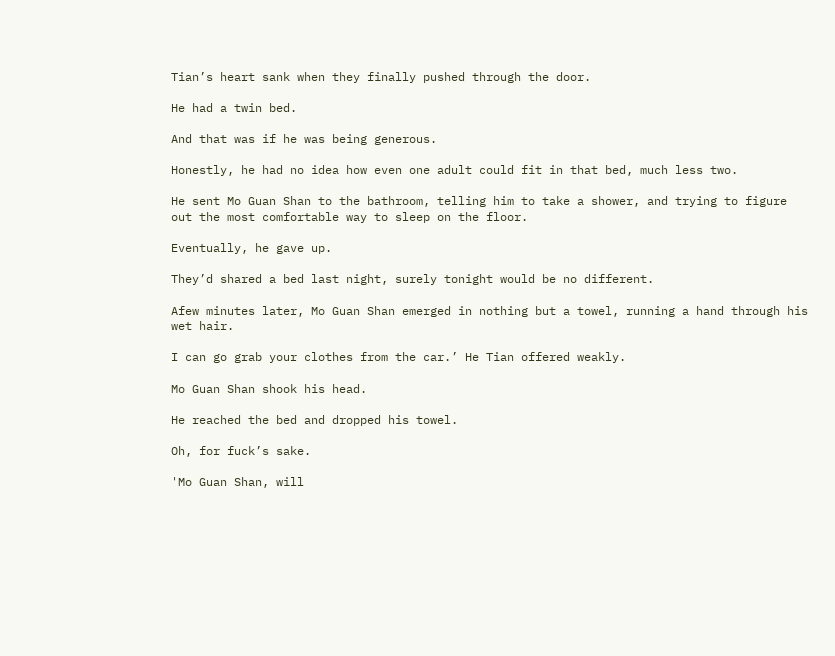Tian’s heart sank when they finally pushed through the door.

He had a twin bed.

And that was if he was being generous.

Honestly, he had no idea how even one adult could fit in that bed, much less two.

He sent Mo Guan Shan to the bathroom, telling him to take a shower, and trying to figure out the most comfortable way to sleep on the floor.

Eventually, he gave up.

They’d shared a bed last night, surely tonight would be no different.

Afew minutes later, Mo Guan Shan emerged in nothing but a towel, running a hand through his wet hair.

I can go grab your clothes from the car.’ He Tian offered weakly.

Mo Guan Shan shook his head.

He reached the bed and dropped his towel.

Oh, for fuck’s sake.

'Mo Guan Shan, will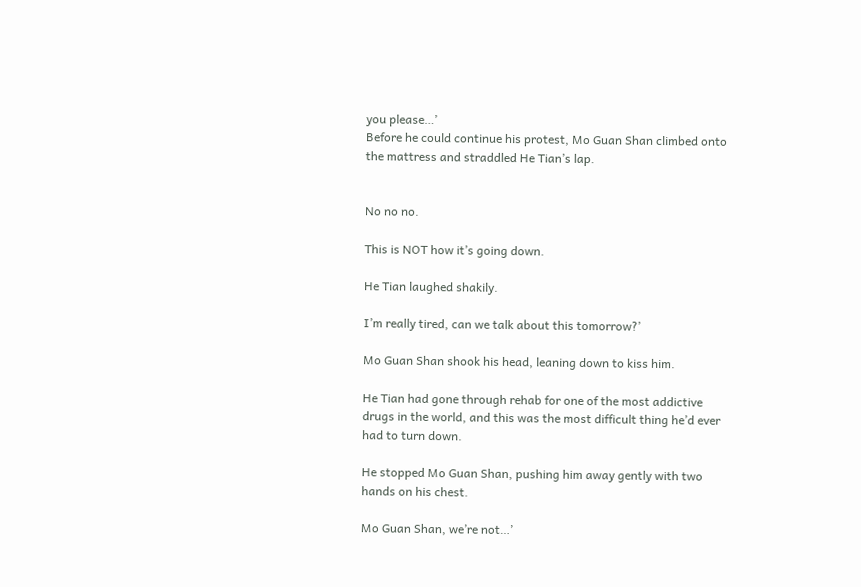you please…’
Before he could continue his protest, Mo Guan Shan climbed onto the mattress and straddled He Tian’s lap.


No no no.

This is NOT how it’s going down.

He Tian laughed shakily.

I’m really tired, can we talk about this tomorrow?’

Mo Guan Shan shook his head, leaning down to kiss him.

He Tian had gone through rehab for one of the most addictive drugs in the world, and this was the most difficult thing he’d ever had to turn down.

He stopped Mo Guan Shan, pushing him away gently with two hands on his chest.

Mo Guan Shan, we’re not…’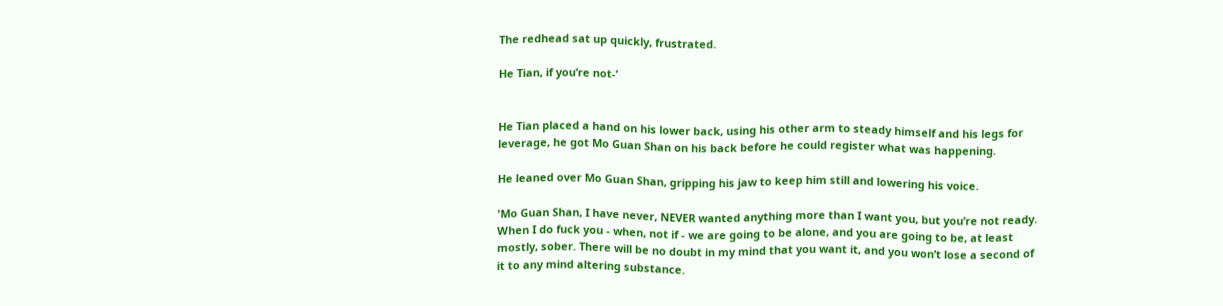The redhead sat up quickly, frustrated.

He Tian, if you’re not-’


He Tian placed a hand on his lower back, using his other arm to steady himself and his legs for leverage, he got Mo Guan Shan on his back before he could register what was happening.

He leaned over Mo Guan Shan, gripping his jaw to keep him still and lowering his voice.

'Mo Guan Shan, I have never, NEVER wanted anything more than I want you, but you’re not ready. When I do fuck you - when, not if - we are going to be alone, and you are going to be, at least mostly, sober. There will be no doubt in my mind that you want it, and you won’t lose a second of it to any mind altering substance.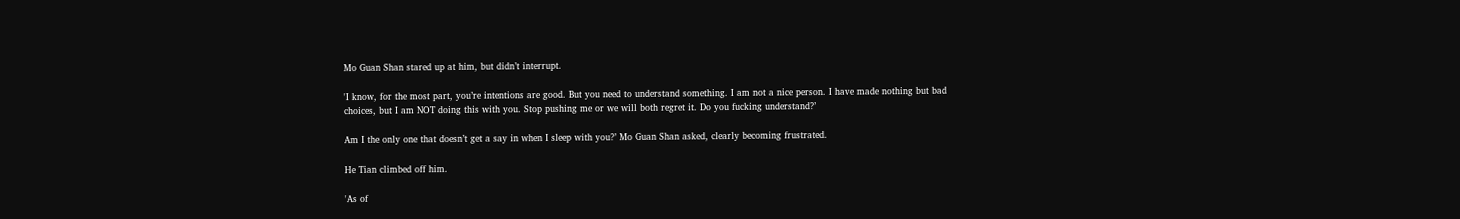Mo Guan Shan stared up at him, but didn’t interrupt.

'I know, for the most part, you’re intentions are good. But you need to understand something. I am not a nice person. I have made nothing but bad choices, but I am NOT doing this with you. Stop pushing me or we will both regret it. Do you fucking understand?’

Am I the only one that doesn’t get a say in when I sleep with you?’ Mo Guan Shan asked, clearly becoming frustrated.

He Tian climbed off him.

'As of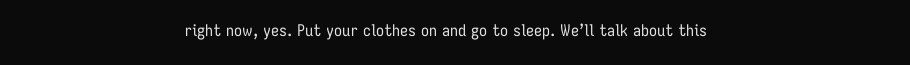right now, yes. Put your clothes on and go to sleep. We’ll talk about this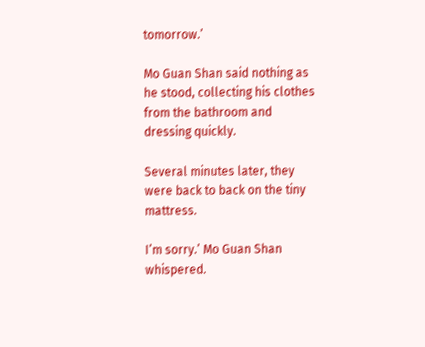tomorrow.’

Mo Guan Shan said nothing as he stood, collecting his clothes from the bathroom and dressing quickly.

Several minutes later, they were back to back on the tiny mattress.

I’m sorry.’ Mo Guan Shan whispered.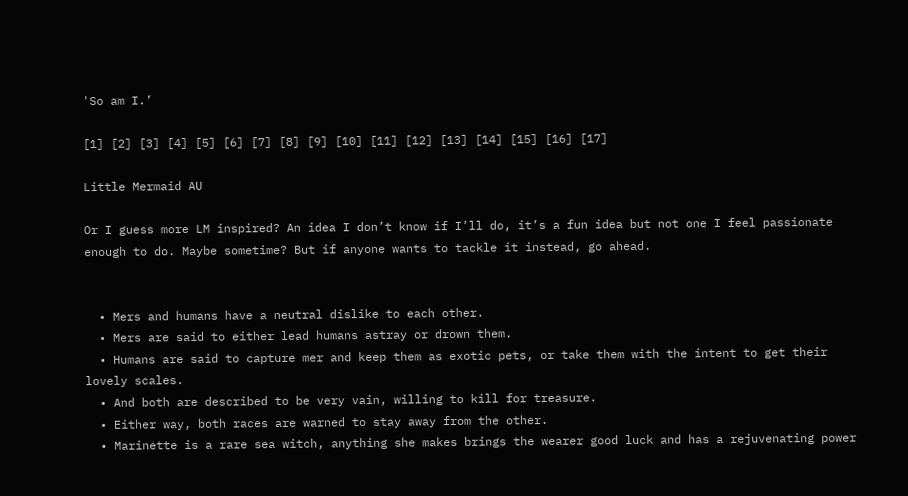'So am I.’

[1] [2] [3] [4] [5] [6] [7] [8] [9] [10] [11] [12] [13] [14] [15] [16] [17]

Little Mermaid AU

Or I guess more LM inspired? An idea I don’t know if I’ll do, it’s a fun idea but not one I feel passionate enough to do. Maybe sometime? But if anyone wants to tackle it instead, go ahead.


  • Mers and humans have a neutral dislike to each other.
  • Mers are said to either lead humans astray or drown them.
  • Humans are said to capture mer and keep them as exotic pets, or take them with the intent to get their lovely scales.
  • And both are described to be very vain, willing to kill for treasure.
  • Either way, both races are warned to stay away from the other.
  • Marinette is a rare sea witch, anything she makes brings the wearer good luck and has a rejuvenating power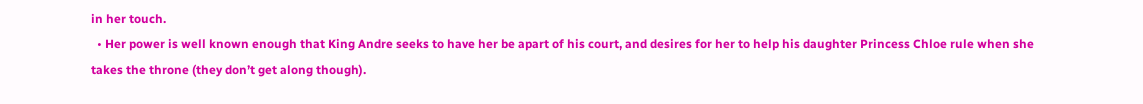in her touch.
  • Her power is well known enough that King Andre seeks to have her be apart of his court, and desires for her to help his daughter Princess Chloe rule when she takes the throne (they don’t get along though).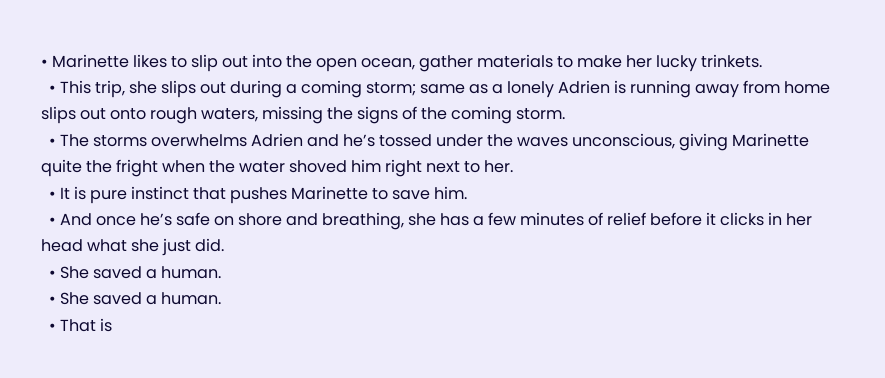• Marinette likes to slip out into the open ocean, gather materials to make her lucky trinkets.
  • This trip, she slips out during a coming storm; same as a lonely Adrien is running away from home slips out onto rough waters, missing the signs of the coming storm.
  • The storms overwhelms Adrien and he’s tossed under the waves unconscious, giving Marinette quite the fright when the water shoved him right next to her.
  • It is pure instinct that pushes Marinette to save him.
  • And once he’s safe on shore and breathing, she has a few minutes of relief before it clicks in her head what she just did.
  • She saved a human.
  • She saved a human.
  • That is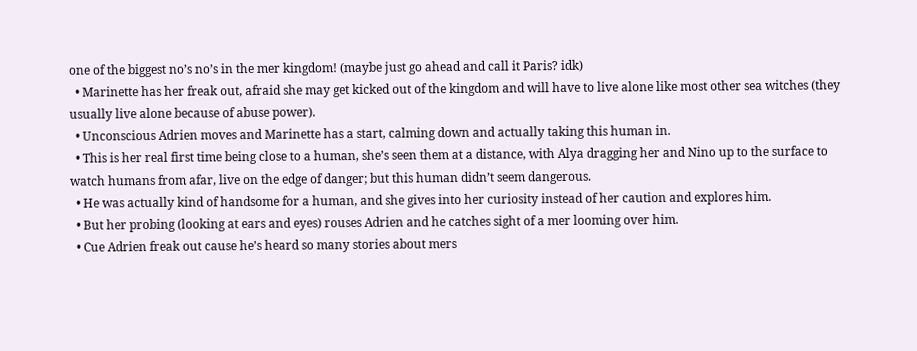one of the biggest no’s no’s in the mer kingdom! (maybe just go ahead and call it Paris? idk)
  • Marinette has her freak out, afraid she may get kicked out of the kingdom and will have to live alone like most other sea witches (they usually live alone because of abuse power).
  • Unconscious Adrien moves and Marinette has a start, calming down and actually taking this human in.
  • This is her real first time being close to a human, she’s seen them at a distance, with Alya dragging her and Nino up to the surface to watch humans from afar, live on the edge of danger; but this human didn’t seem dangerous.
  • He was actually kind of handsome for a human, and she gives into her curiosity instead of her caution and explores him.
  • But her probing (looking at ears and eyes) rouses Adrien and he catches sight of a mer looming over him.
  • Cue Adrien freak out cause he’s heard so many stories about mers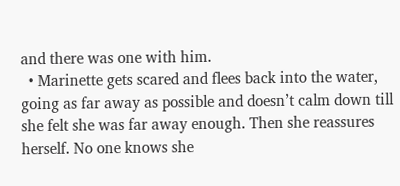and there was one with him.
  • Marinette gets scared and flees back into the water, going as far away as possible and doesn’t calm down till she felt she was far away enough. Then she reassures herself. No one knows she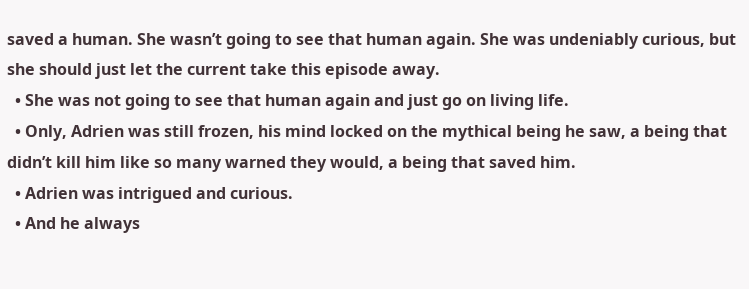saved a human. She wasn’t going to see that human again. She was undeniably curious, but she should just let the current take this episode away.
  • She was not going to see that human again and just go on living life.
  • Only, Adrien was still frozen, his mind locked on the mythical being he saw, a being that didn’t kill him like so many warned they would, a being that saved him.
  • Adrien was intrigued and curious.
  • And he always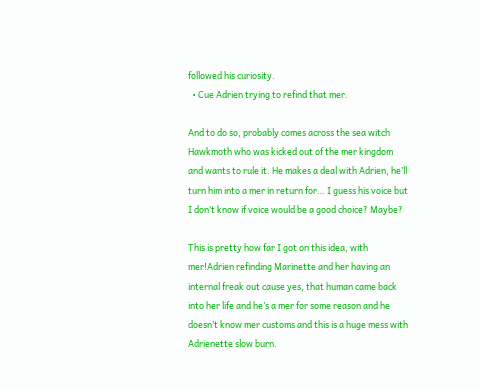followed his curiosity.
  • Cue Adrien trying to refind that mer.

And to do so, probably comes across the sea witch Hawkmoth who was kicked out of the mer kingdom and wants to rule it. He makes a deal with Adrien, he’ll turn him into a mer in return for… I guess his voice but I don’t know if voice would be a good choice? Maybe?

This is pretty how far I got on this idea, with mer!Adrien refinding Marinette and her having an internal freak out cause yes, that human came back into her life and he’s a mer for some reason and he doesn’t know mer customs and this is a huge mess with Adrienette slow burn.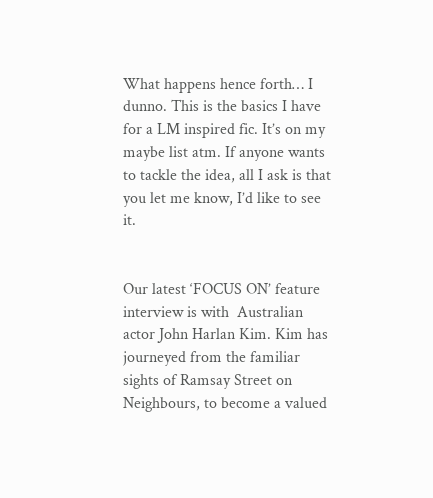What happens hence forth… I dunno. This is the basics I have for a LM inspired fic. It’s on my maybe list atm. If anyone wants to tackle the idea, all I ask is that you let me know, I’d like to see it.


Our latest ‘FOCUS ON’ feature interview is with  Australian actor John Harlan Kim. Kim has journeyed from the familiar sights of Ramsay Street on Neighbours, to become a valued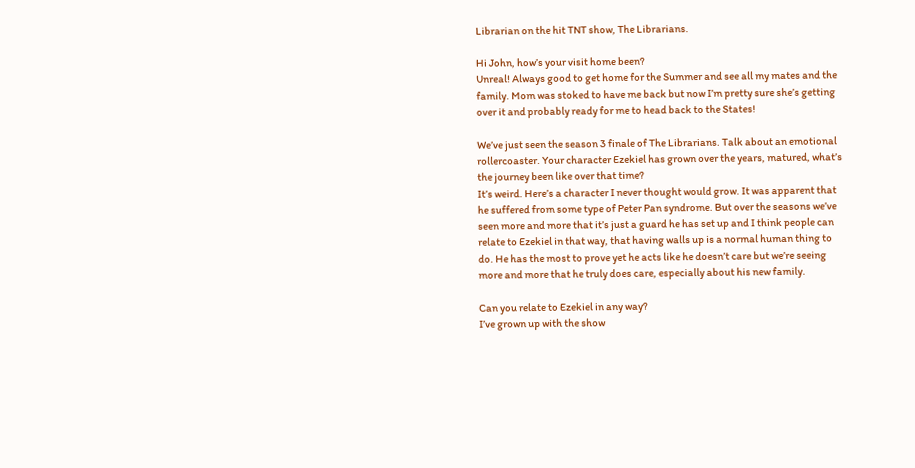Librarian on the hit TNT show, The Librarians.

Hi John, how’s your visit home been?
Unreal! Always good to get home for the Summer and see all my mates and the family. Mom was stoked to have me back but now I’m pretty sure she’s getting over it and probably ready for me to head back to the States!

We’ve just seen the season 3 finale of The Librarians. Talk about an emotional rollercoaster. Your character Ezekiel has grown over the years, matured, what’s the journey been like over that time?
It’s weird. Here’s a character I never thought would grow. It was apparent that he suffered from some type of Peter Pan syndrome. But over the seasons we’ve seen more and more that it’s just a guard he has set up and I think people can relate to Ezekiel in that way, that having walls up is a normal human thing to do. He has the most to prove yet he acts like he doesn’t care but we’re seeing more and more that he truly does care, especially about his new family.

Can you relate to Ezekiel in any way?
I’ve grown up with the show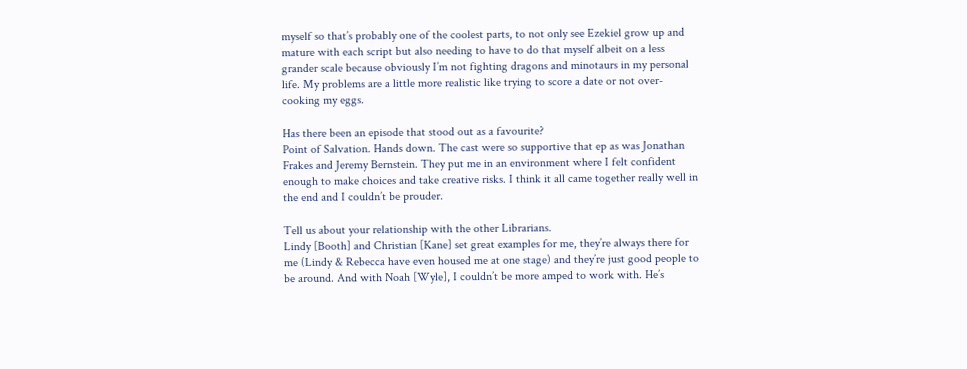myself so that’s probably one of the coolest parts, to not only see Ezekiel grow up and mature with each script but also needing to have to do that myself albeit on a less grander scale because obviously I’m not fighting dragons and minotaurs in my personal life. My problems are a little more realistic like trying to score a date or not over-cooking my eggs.

Has there been an episode that stood out as a favourite?
Point of Salvation. Hands down. The cast were so supportive that ep as was Jonathan Frakes and Jeremy Bernstein. They put me in an environment where I felt confident enough to make choices and take creative risks. I think it all came together really well in the end and I couldn’t be prouder.

Tell us about your relationship with the other Librarians.
Lindy [Booth] and Christian [Kane] set great examples for me, they’re always there for me (Lindy & Rebecca have even housed me at one stage) and they’re just good people to be around. And with Noah [Wyle], I couldn’t be more amped to work with. He’s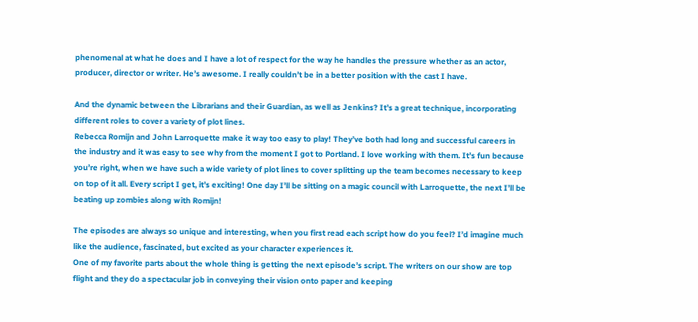phenomenal at what he does and I have a lot of respect for the way he handles the pressure whether as an actor, producer, director or writer. He’s awesome. I really couldn’t be in a better position with the cast I have.

And the dynamic between the Librarians and their Guardian, as well as Jenkins? It’s a great technique, incorporating different roles to cover a variety of plot lines.
Rebecca Romijn and John Larroquette make it way too easy to play! They’ve both had long and successful careers in the industry and it was easy to see why from the moment I got to Portland. I love working with them. It’s fun because you’re right, when we have such a wide variety of plot lines to cover splitting up the team becomes necessary to keep on top of it all. Every script I get, it’s exciting! One day I’ll be sitting on a magic council with Larroquette, the next I’ll be beating up zombies along with Romijn!

The episodes are always so unique and interesting, when you first read each script how do you feel? I’d imagine much like the audience, fascinated, but excited as your character experiences it.
One of my favorite parts about the whole thing is getting the next episode’s script. The writers on our show are top flight and they do a spectacular job in conveying their vision onto paper and keeping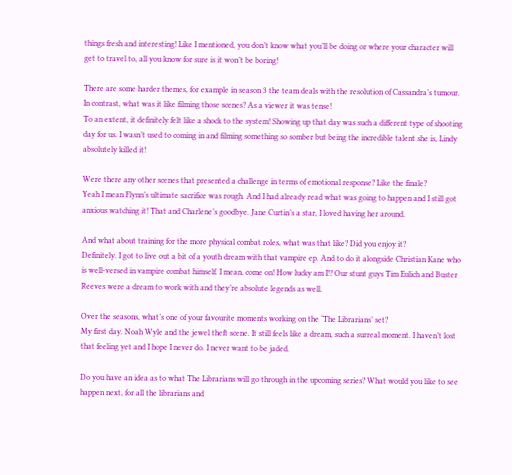things fresh and interesting! Like I mentioned, you don’t know what you’ll be doing or where your character will get to travel to, all you know for sure is it won’t be boring!

There are some harder themes, for example in season 3 the team deals with the resolution of Cassandra’s tumour. In contrast, what was it like filming those scenes? As a viewer it was tense!
To an extent, it definitely felt like a shock to the system! Showing up that day was such a different type of shooting day for us. I wasn’t used to coming in and filming something so somber but being the incredible talent she is, Lindy absolutely killed it!

Were there any other scenes that presented a challenge in terms of emotional response? Like the finale?
Yeah I mean Flynn’s ultimate sacrifice was rough. And I had already read what was going to happen and I still got anxious watching it! That and Charlene’s goodbye. Jane Curtin’s a star, I loved having her around.

And what about training for the more physical combat roles, what was that like? Did you enjoy it?
Definitely. I got to live out a bit of a youth dream with that vampire ep. And to do it alongside Christian Kane who is well-versed in vampire combat himself. I mean, come on! How lucky am I!? Our stunt guys Tim Eulich and Buster Reeves were a dream to work with and they’re absolute legends as well.

Over the seasons, what’s one of your favourite moments working on the ‘The Librarians’ set?
My first day. Noah Wyle and the jewel theft scene. It still feels like a dream, such a surreal moment. I haven’t lost that feeling yet and I hope I never do. I never want to be jaded.

Do you have an idea as to what The Librarians will go through in the upcoming series? What would you like to see happen next, for all the librarians and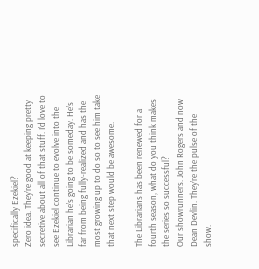specifically Ezekiel?
Zero idea. They’re good at keeping pretty secretive about all of that stuff. I’d love to see Ezekiel continue to evolve into the Librarian he’s going to be someday. He’s far from being fully-realized and has the most growing up to do so to see him take that next step would be awesome.

The Librarians has been renewed for a fourth season, what do you think makes the series so successful?
Our showrunners. John Rogers and now Dean Devlin. They’re the pulse of the show.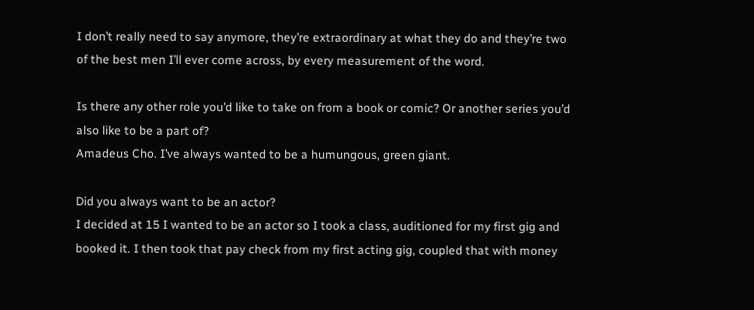I don’t really need to say anymore, they’re extraordinary at what they do and they’re two of the best men I’ll ever come across, by every measurement of the word.

Is there any other role you’d like to take on from a book or comic? Or another series you’d also like to be a part of?
Amadeus Cho. I’ve always wanted to be a humungous, green giant.

Did you always want to be an actor?
I decided at 15 I wanted to be an actor so I took a class, auditioned for my first gig and booked it. I then took that pay check from my first acting gig, coupled that with money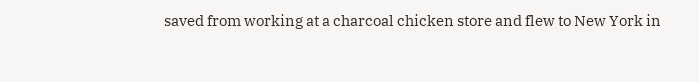saved from working at a charcoal chicken store and flew to New York in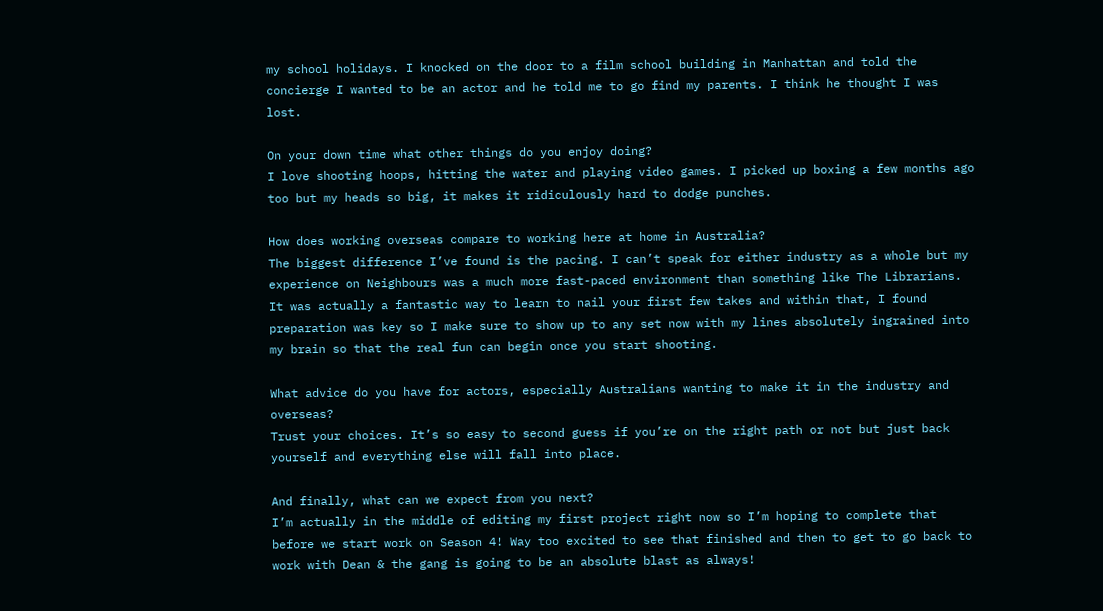my school holidays. I knocked on the door to a film school building in Manhattan and told the concierge I wanted to be an actor and he told me to go find my parents. I think he thought I was lost.

On your down time what other things do you enjoy doing?
I love shooting hoops, hitting the water and playing video games. I picked up boxing a few months ago too but my heads so big, it makes it ridiculously hard to dodge punches.

How does working overseas compare to working here at home in Australia?
The biggest difference I’ve found is the pacing. I can’t speak for either industry as a whole but my experience on Neighbours was a much more fast-paced environment than something like The Librarians. It was actually a fantastic way to learn to nail your first few takes and within that, I found preparation was key so I make sure to show up to any set now with my lines absolutely ingrained into my brain so that the real fun can begin once you start shooting.

What advice do you have for actors, especially Australians wanting to make it in the industry and overseas?
Trust your choices. It’s so easy to second guess if you’re on the right path or not but just back yourself and everything else will fall into place.

And finally, what can we expect from you next?
I’m actually in the middle of editing my first project right now so I’m hoping to complete that before we start work on Season 4! Way too excited to see that finished and then to get to go back to work with Dean & the gang is going to be an absolute blast as always!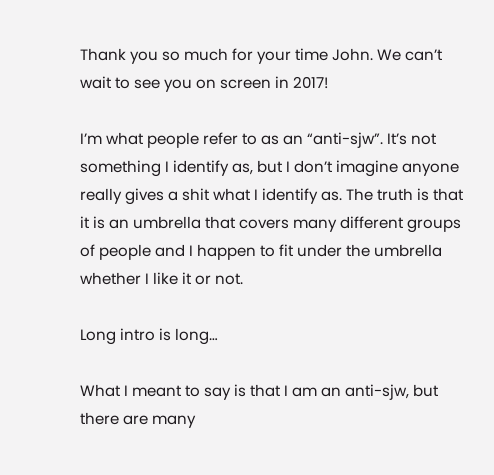Thank you so much for your time John. We can’t wait to see you on screen in 2017!

I’m what people refer to as an “anti-sjw”. It’s not something I identify as, but I don’t imagine anyone really gives a shit what I identify as. The truth is that it is an umbrella that covers many different groups of people and I happen to fit under the umbrella whether I like it or not.

Long intro is long…

What I meant to say is that I am an anti-sjw, but there are many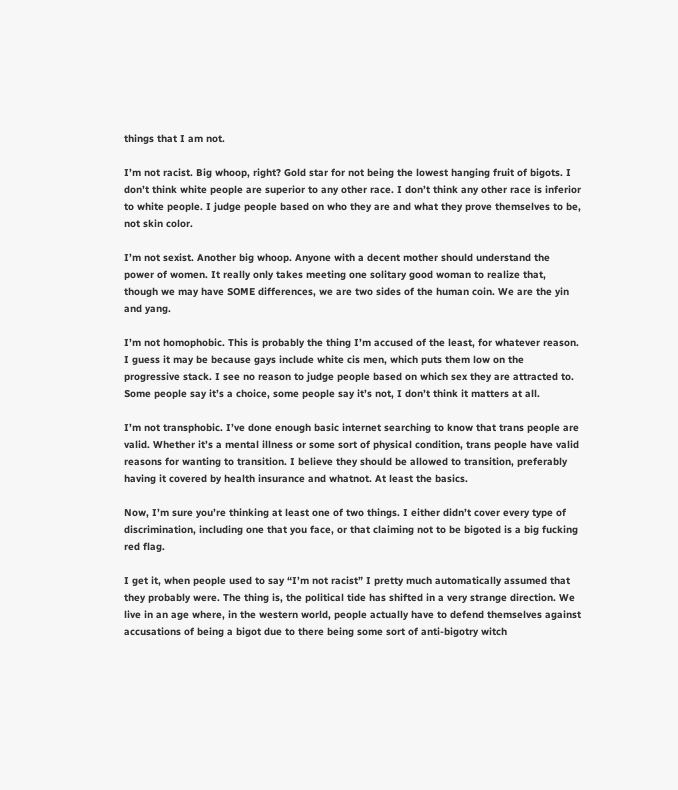things that I am not.

I’m not racist. Big whoop, right? Gold star for not being the lowest hanging fruit of bigots. I don’t think white people are superior to any other race. I don’t think any other race is inferior to white people. I judge people based on who they are and what they prove themselves to be, not skin color.

I’m not sexist. Another big whoop. Anyone with a decent mother should understand the power of women. It really only takes meeting one solitary good woman to realize that, though we may have SOME differences, we are two sides of the human coin. We are the yin and yang.

I’m not homophobic. This is probably the thing I’m accused of the least, for whatever reason. I guess it may be because gays include white cis men, which puts them low on the progressive stack. I see no reason to judge people based on which sex they are attracted to. Some people say it’s a choice, some people say it’s not, I don’t think it matters at all.

I’m not transphobic. I’ve done enough basic internet searching to know that trans people are valid. Whether it’s a mental illness or some sort of physical condition, trans people have valid reasons for wanting to transition. I believe they should be allowed to transition, preferably having it covered by health insurance and whatnot. At least the basics.

Now, I’m sure you’re thinking at least one of two things. I either didn’t cover every type of discrimination, including one that you face, or that claiming not to be bigoted is a big fucking red flag.

I get it, when people used to say “I’m not racist” I pretty much automatically assumed that they probably were. The thing is, the political tide has shifted in a very strange direction. We live in an age where, in the western world, people actually have to defend themselves against accusations of being a bigot due to there being some sort of anti-bigotry witch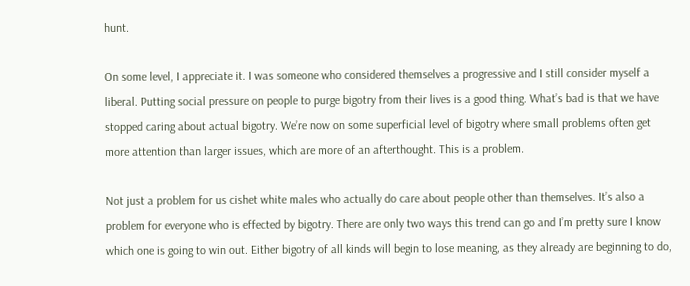hunt.

On some level, I appreciate it. I was someone who considered themselves a progressive and I still consider myself a liberal. Putting social pressure on people to purge bigotry from their lives is a good thing. What’s bad is that we have stopped caring about actual bigotry. We’re now on some superficial level of bigotry where small problems often get more attention than larger issues, which are more of an afterthought. This is a problem.

Not just a problem for us cishet white males who actually do care about people other than themselves. It’s also a problem for everyone who is effected by bigotry. There are only two ways this trend can go and I’m pretty sure I know which one is going to win out. Either bigotry of all kinds will begin to lose meaning, as they already are beginning to do,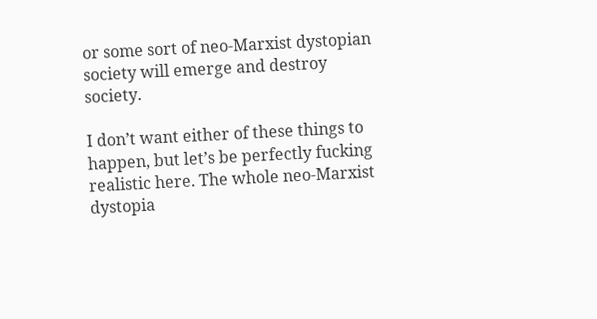or some sort of neo-Marxist dystopian society will emerge and destroy society.

I don’t want either of these things to happen, but let’s be perfectly fucking realistic here. The whole neo-Marxist dystopia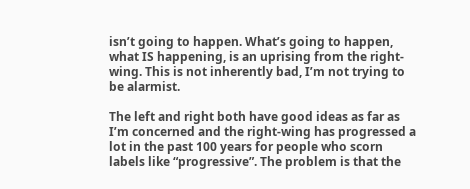isn’t going to happen. What’s going to happen, what IS happening, is an uprising from the right-wing. This is not inherently bad, I’m not trying to be alarmist.

The left and right both have good ideas as far as I’m concerned and the right-wing has progressed a lot in the past 100 years for people who scorn labels like “progressive”. The problem is that the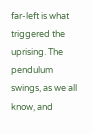far-left is what triggered the uprising. The pendulum swings, as we all know, and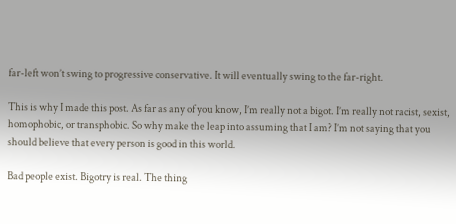far-left won’t swing to progressive conservative. It will eventually swing to the far-right.

This is why I made this post. As far as any of you know, I’m really not a bigot. I’m really not racist, sexist, homophobic, or transphobic. So why make the leap into assuming that I am? I’m not saying that you should believe that every person is good in this world.

Bad people exist. Bigotry is real. The thing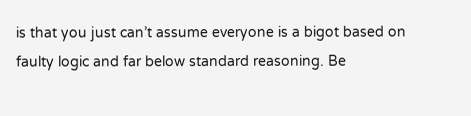is that you just can’t assume everyone is a bigot based on faulty logic and far below standard reasoning. Be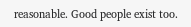reasonable. Good people exist too.